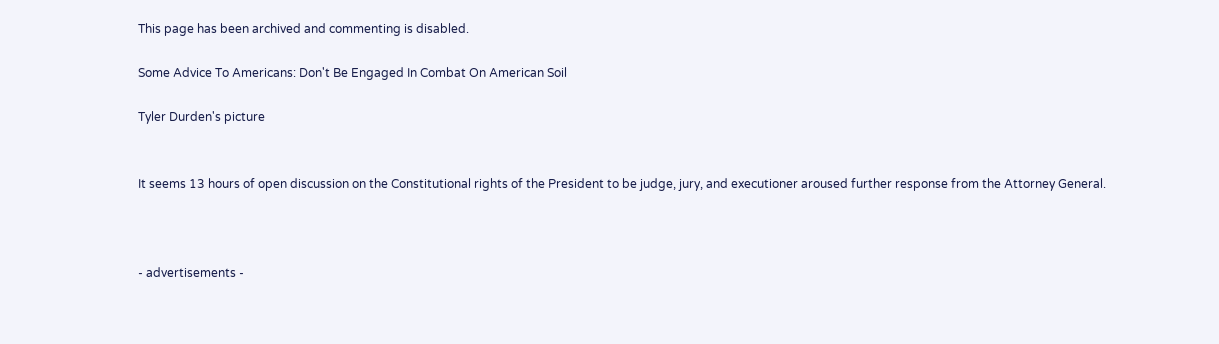This page has been archived and commenting is disabled.

Some Advice To Americans: Don't Be Engaged In Combat On American Soil

Tyler Durden's picture


It seems 13 hours of open discussion on the Constitutional rights of the President to be judge, jury, and executioner aroused further response from the Attorney General.



- advertisements -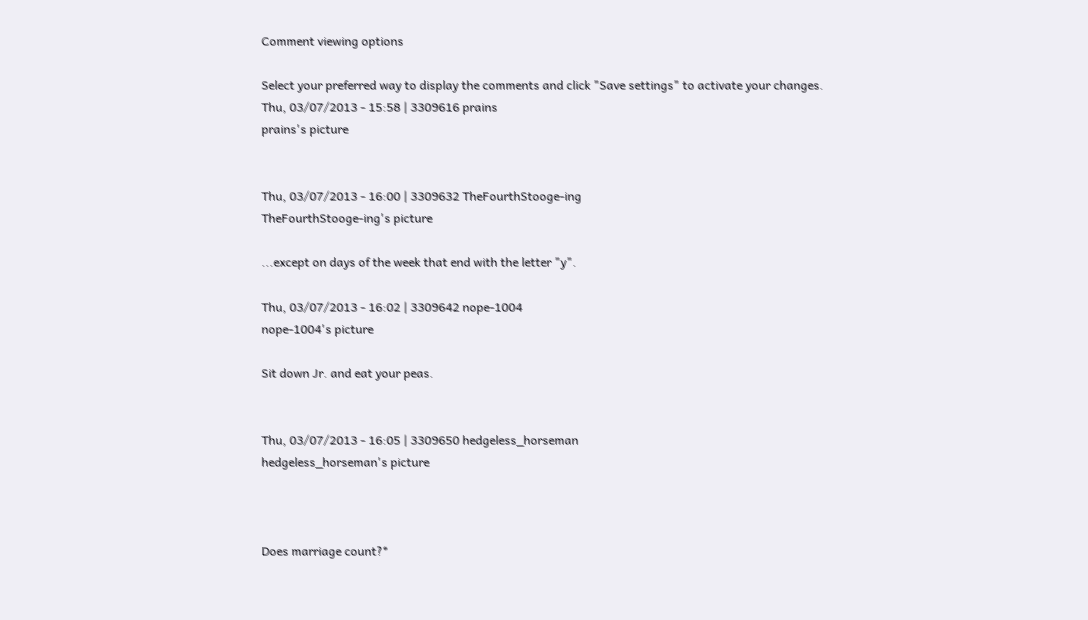Comment viewing options

Select your preferred way to display the comments and click "Save settings" to activate your changes.
Thu, 03/07/2013 - 15:58 | 3309616 prains
prains's picture


Thu, 03/07/2013 - 16:00 | 3309632 TheFourthStooge-ing
TheFourthStooge-ing's picture

...except on days of the week that end with the letter "y".

Thu, 03/07/2013 - 16:02 | 3309642 nope-1004
nope-1004's picture

Sit down Jr. and eat your peas.


Thu, 03/07/2013 - 16:05 | 3309650 hedgeless_horseman
hedgeless_horseman's picture



Does marriage count?*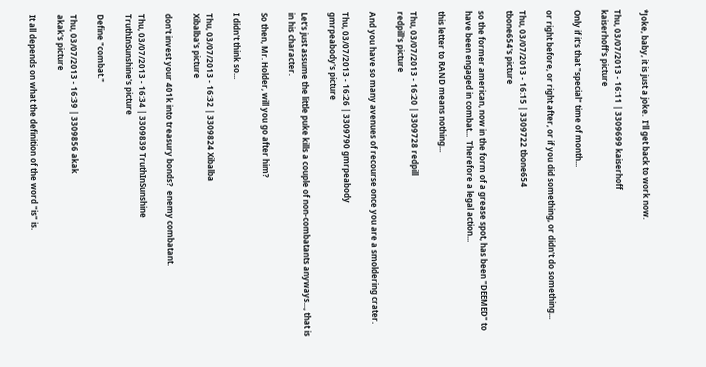*Joke, baby, it is just a joke.  I'll get back to work now.

Thu, 03/07/2013 - 16:11 | 3309699 kaiserhoff
kaiserhoff's picture

Only if it's that "special" time of month...

or right before, or right after, or if you did something, or didn't do something...

Thu, 03/07/2013 - 16:15 | 3309722 tbone654
tbone654's picture

so the former american, now in the form of a grease spot, has been "DEEMED" to have been engaged in combat...  Therefore a legal action...

this letter to RAND means nothing...

Thu, 03/07/2013 - 16:20 | 3309728 redpill
redpill's picture

And you have so many avenues of recourse once you are a smoldering crater.

Thu, 03/07/2013 - 16:26 | 3309790 gmrpeabody
gmrpeabody's picture

Let's just assume the little puke kills a couple of non-combatants anyways..., that is in his character.

So then, Mr. Holder, will you go after him?

I didn't think so...

Thu, 03/07/2013 - 16:32 | 3309824 Xibalba
Xibalba's picture

don't invest your 401k into treasury bonds?  enemy combatant.

Thu, 03/07/2013 - 16:34 | 3309839 TruthInSunshine
TruthInSunshine's picture

Define "combat."

Thu, 03/07/2013 - 16:39 | 3309856 akak
akak's picture

It all depends on what the definition of the word "is" is.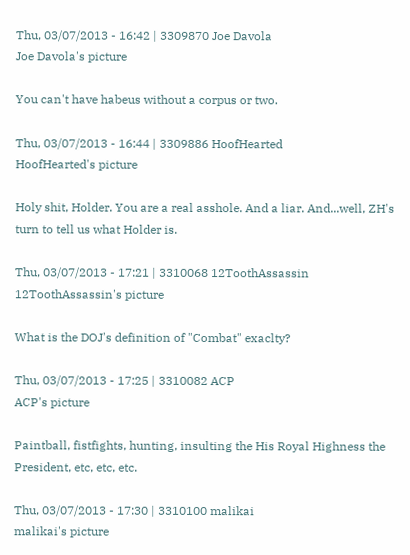Thu, 03/07/2013 - 16:42 | 3309870 Joe Davola
Joe Davola's picture

You can't have habeus without a corpus or two.

Thu, 03/07/2013 - 16:44 | 3309886 HoofHearted
HoofHearted's picture

Holy shit, Holder. You are a real asshole. And a liar. And...well, ZH's turn to tell us what Holder is.

Thu, 03/07/2013 - 17:21 | 3310068 12ToothAssassin
12ToothAssassin's picture

What is the DOJ's definition of "Combat" exaclty?

Thu, 03/07/2013 - 17:25 | 3310082 ACP
ACP's picture

Paintball, fistfights, hunting, insulting the His Royal Highness the President, etc, etc, etc.

Thu, 03/07/2013 - 17:30 | 3310100 malikai
malikai's picture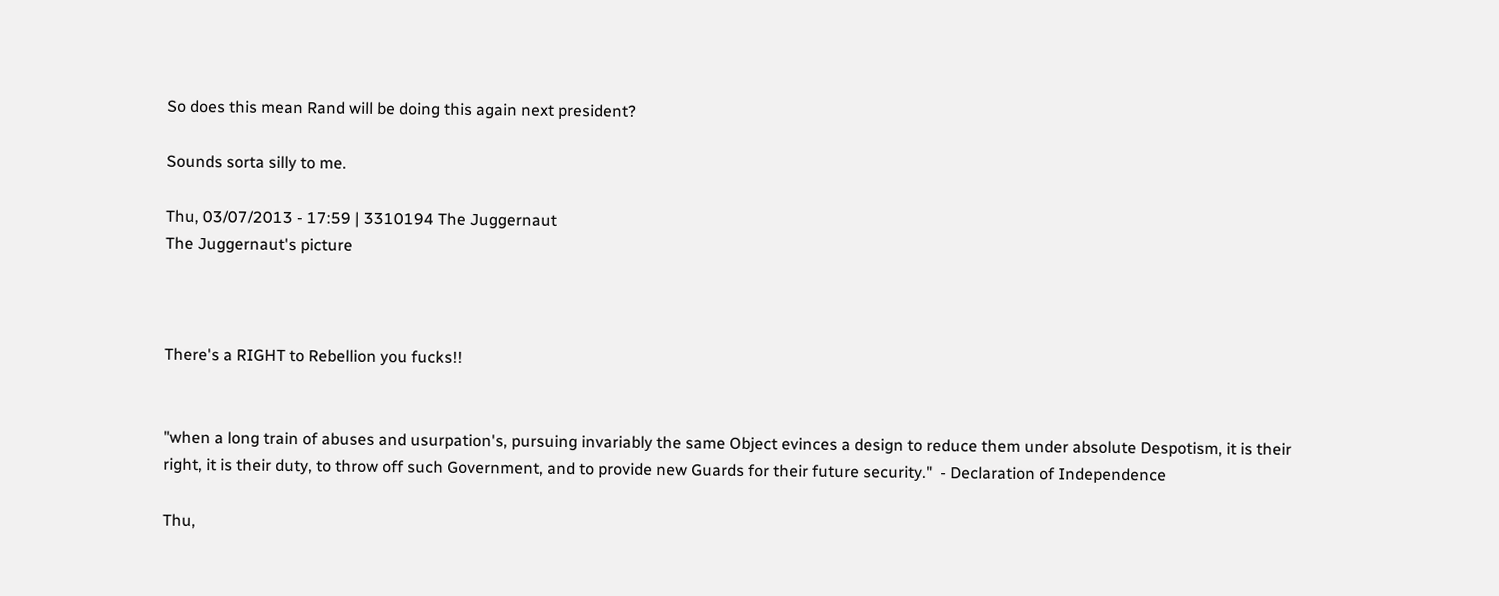So does this mean Rand will be doing this again next president?

Sounds sorta silly to me.

Thu, 03/07/2013 - 17:59 | 3310194 The Juggernaut
The Juggernaut's picture



There's a RIGHT to Rebellion you fucks!!


"when a long train of abuses and usurpation's, pursuing invariably the same Object evinces a design to reduce them under absolute Despotism, it is their right, it is their duty, to throw off such Government, and to provide new Guards for their future security."  - Declaration of Independence

Thu,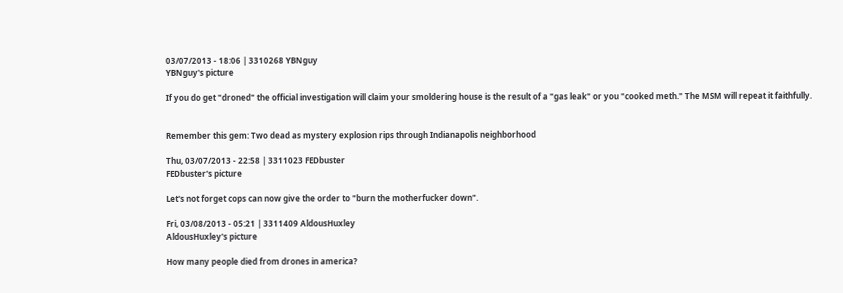03/07/2013 - 18:06 | 3310268 YBNguy
YBNguy's picture

If you do get "droned" the official investigation will claim your smoldering house is the result of a "gas leak" or you "cooked meth." The MSM will repeat it faithfully.


Remember this gem: Two dead as mystery explosion rips through Indianapolis neighborhood

Thu, 03/07/2013 - 22:58 | 3311023 FEDbuster
FEDbuster's picture

Let's not forget cops can now give the order to "burn the motherfucker down".

Fri, 03/08/2013 - 05:21 | 3311409 AldousHuxley
AldousHuxley's picture

How many people died from drones in america?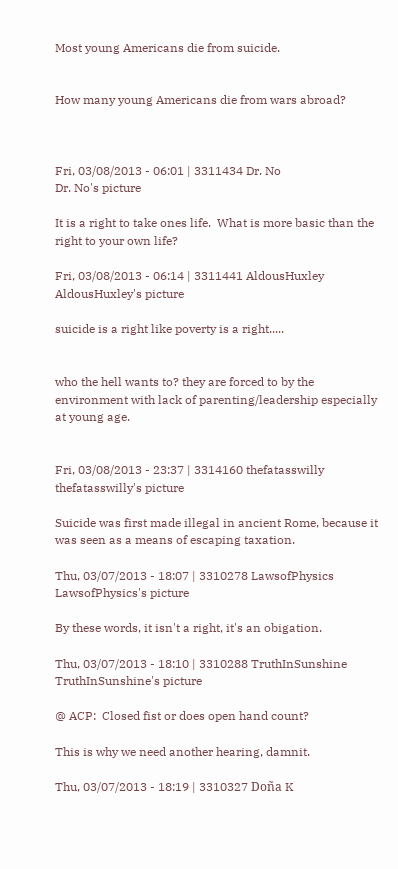Most young Americans die from suicide.


How many young Americans die from wars abroad?



Fri, 03/08/2013 - 06:01 | 3311434 Dr. No
Dr. No's picture

It is a right to take ones life.  What is more basic than the right to your own life?

Fri, 03/08/2013 - 06:14 | 3311441 AldousHuxley
AldousHuxley's picture

suicide is a right like poverty is a right.....


who the hell wants to? they are forced to by the environment with lack of parenting/leadership especially at young age.


Fri, 03/08/2013 - 23:37 | 3314160 thefatasswilly
thefatasswilly's picture

Suicide was first made illegal in ancient Rome, because it was seen as a means of escaping taxation.

Thu, 03/07/2013 - 18:07 | 3310278 LawsofPhysics
LawsofPhysics's picture

By these words, it isn't a right, it's an obigation.

Thu, 03/07/2013 - 18:10 | 3310288 TruthInSunshine
TruthInSunshine's picture

@ ACP:  Closed fist or does open hand count?

This is why we need another hearing, damnit.

Thu, 03/07/2013 - 18:19 | 3310327 Doña K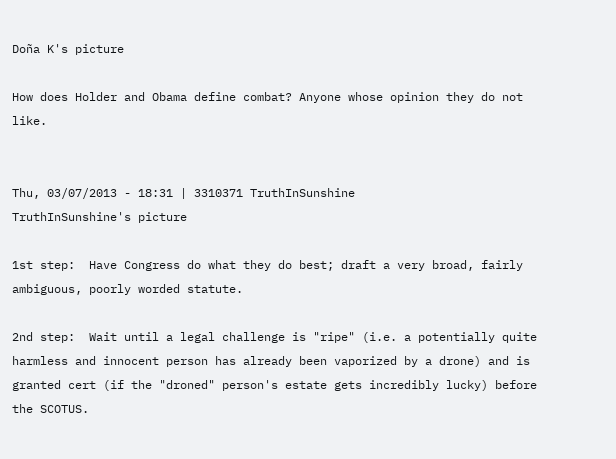Doña K's picture

How does Holder and Obama define combat? Anyone whose opinion they do not like.


Thu, 03/07/2013 - 18:31 | 3310371 TruthInSunshine
TruthInSunshine's picture

1st step:  Have Congress do what they do best; draft a very broad, fairly ambiguous, poorly worded statute.

2nd step:  Wait until a legal challenge is "ripe" (i.e. a potentially quite harmless and innocent person has already been vaporized by a drone) and is granted cert (if the "droned" person's estate gets incredibly lucky) before the SCOTUS.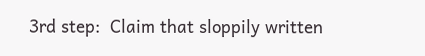3rd step:  Claim that sloppily written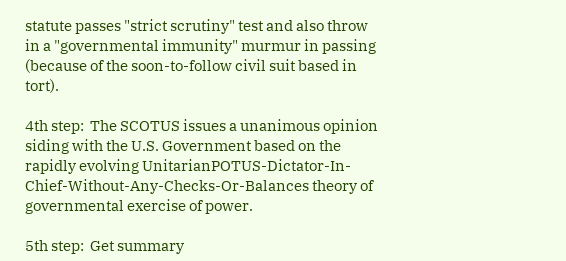statute passes "strict scrutiny" test and also throw in a "governmental immunity" murmur in passing (because of the soon-to-follow civil suit based in tort).

4th step:  The SCOTUS issues a unanimous opinion siding with the U.S. Government based on the rapidly evolving UnitarianPOTUS-Dictator-In-Chief-Without-Any-Checks-Or-Balances theory of governmental exercise of power.

5th step:  Get summary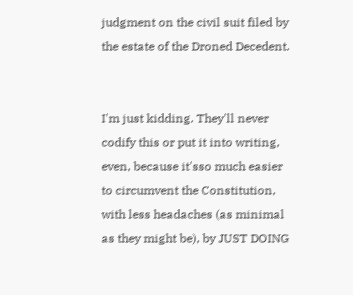judgment on the civil suit filed by the estate of the Droned Decedent.


I'm just kidding. They'll never codify this or put it into writing, even, because it'sso much easier to circumvent the Constitution, with less headaches (as minimal as they might be), by JUST DOING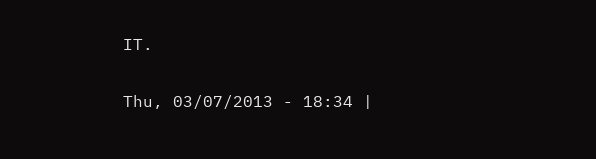IT.

Thu, 03/07/2013 - 18:34 |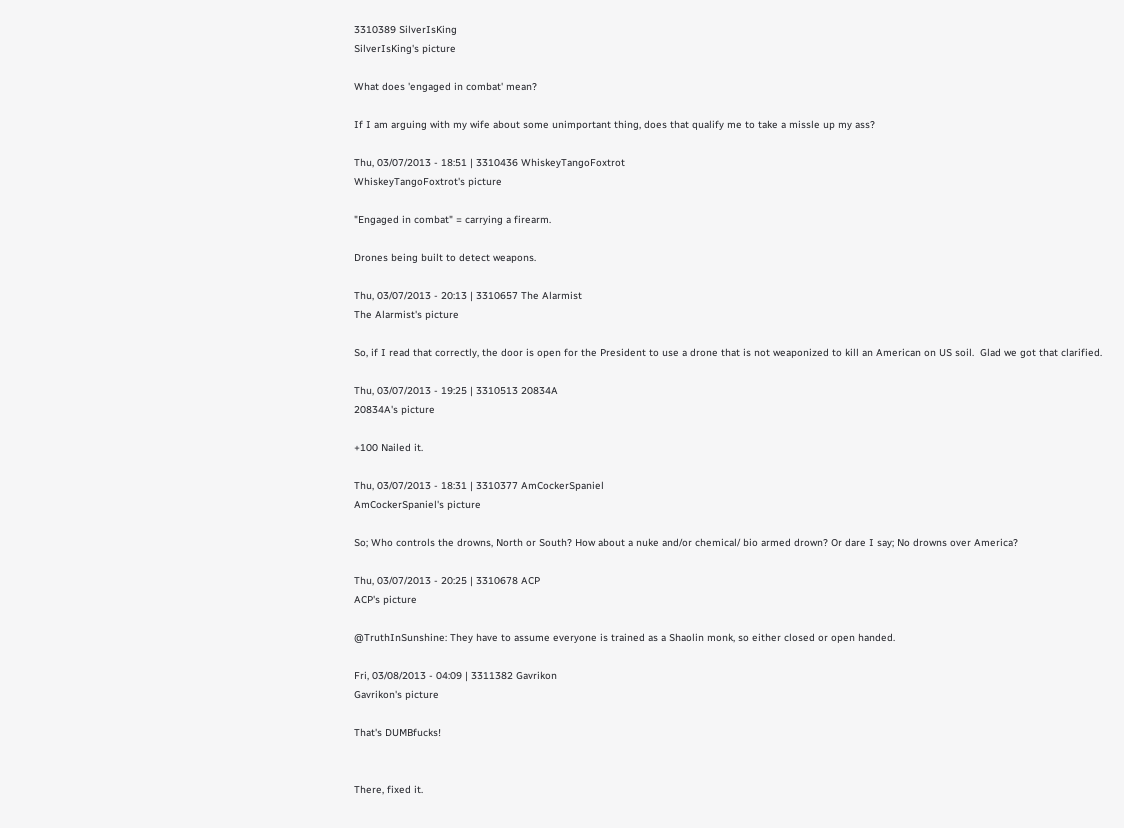3310389 SilverIsKing
SilverIsKing's picture

What does 'engaged in combat' mean?

If I am arguing with my wife about some unimportant thing, does that qualify me to take a missle up my ass?

Thu, 03/07/2013 - 18:51 | 3310436 WhiskeyTangoFoxtrot
WhiskeyTangoFoxtrot's picture

"Engaged in combat" = carrying a firearm.

Drones being built to detect weapons.

Thu, 03/07/2013 - 20:13 | 3310657 The Alarmist
The Alarmist's picture

So, if I read that correctly, the door is open for the President to use a drone that is not weaponized to kill an American on US soil.  Glad we got that clarified.

Thu, 03/07/2013 - 19:25 | 3310513 20834A
20834A's picture

+100 Nailed it.

Thu, 03/07/2013 - 18:31 | 3310377 AmCockerSpaniel
AmCockerSpaniel's picture

So; Who controls the drowns, North or South? How about a nuke and/or chemical/ bio armed drown? Or dare I say; No drowns over America?

Thu, 03/07/2013 - 20:25 | 3310678 ACP
ACP's picture

@TruthInSunshine: They have to assume everyone is trained as a Shaolin monk, so either closed or open handed.

Fri, 03/08/2013 - 04:09 | 3311382 Gavrikon
Gavrikon's picture

That's DUMBfucks!


There, fixed it.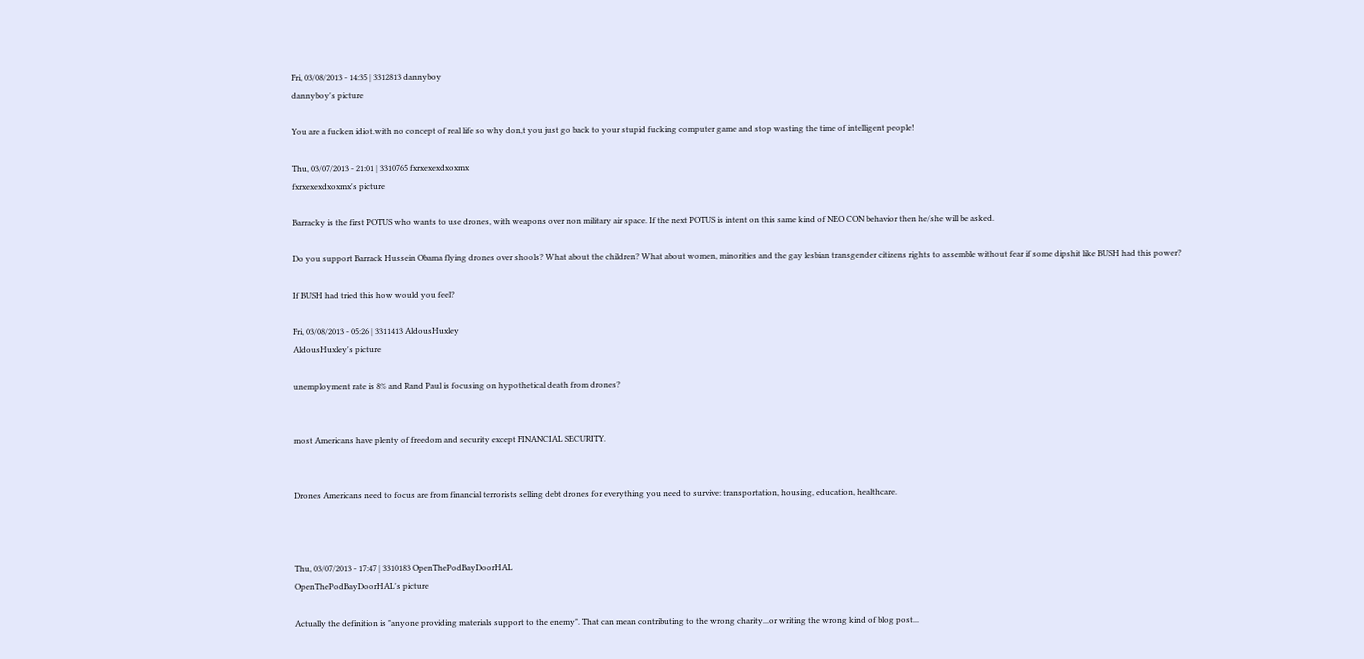Fri, 03/08/2013 - 14:35 | 3312813 dannyboy
dannyboy's picture

You are a fucken idiot.with no concept of real life so why don,t you just go back to your stupid fucking computer game and stop wasting the time of intelligent people!

Thu, 03/07/2013 - 21:01 | 3310765 fxrxexexdxoxmx
fxrxexexdxoxmx's picture

Barracky is the first POTUS who wants to use drones, with weapons over non military air space. If the next POTUS is intent on this same kind of NEO CON behavior then he/she will be asked.

Do you support Barrack Hussein Obama flying drones over shools? What about the children? What about women, minorities and the gay lesbian transgender citizens rights to assemble without fear if some dipshit like BUSH had this power?

If BUSH had tried this how would you feel?

Fri, 03/08/2013 - 05:26 | 3311413 AldousHuxley
AldousHuxley's picture

unemployment rate is 8% and Rand Paul is focusing on hypothetical death from drones?


most Americans have plenty of freedom and security except FINANCIAL SECURITY.


Drones Americans need to focus are from financial terrorists selling debt drones for everything you need to survive: transportation, housing, education, healthcare.



Thu, 03/07/2013 - 17:47 | 3310183 OpenThePodBayDoorHAL
OpenThePodBayDoorHAL's picture

Actually the definition is "anyone providing materials support to the enemy". That can mean contributing to the wrong charity...or writing the wrong kind of blog post...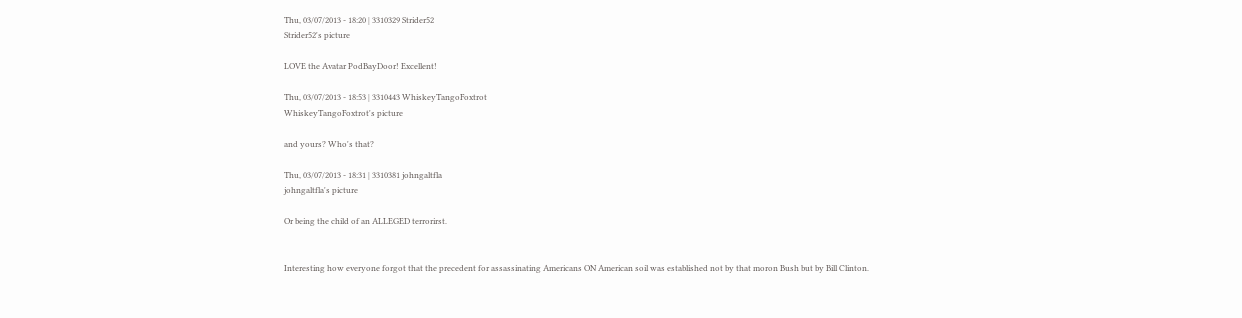Thu, 03/07/2013 - 18:20 | 3310329 Strider52
Strider52's picture

LOVE the Avatar PodBayDoor! Excellent!

Thu, 03/07/2013 - 18:53 | 3310443 WhiskeyTangoFoxtrot
WhiskeyTangoFoxtrot's picture

and yours? Who's that?

Thu, 03/07/2013 - 18:31 | 3310381 johngaltfla
johngaltfla's picture

Or being the child of an ALLEGED terrorirst.


Interesting how everyone forgot that the precedent for assassinating Americans ON American soil was established not by that moron Bush but by Bill Clinton.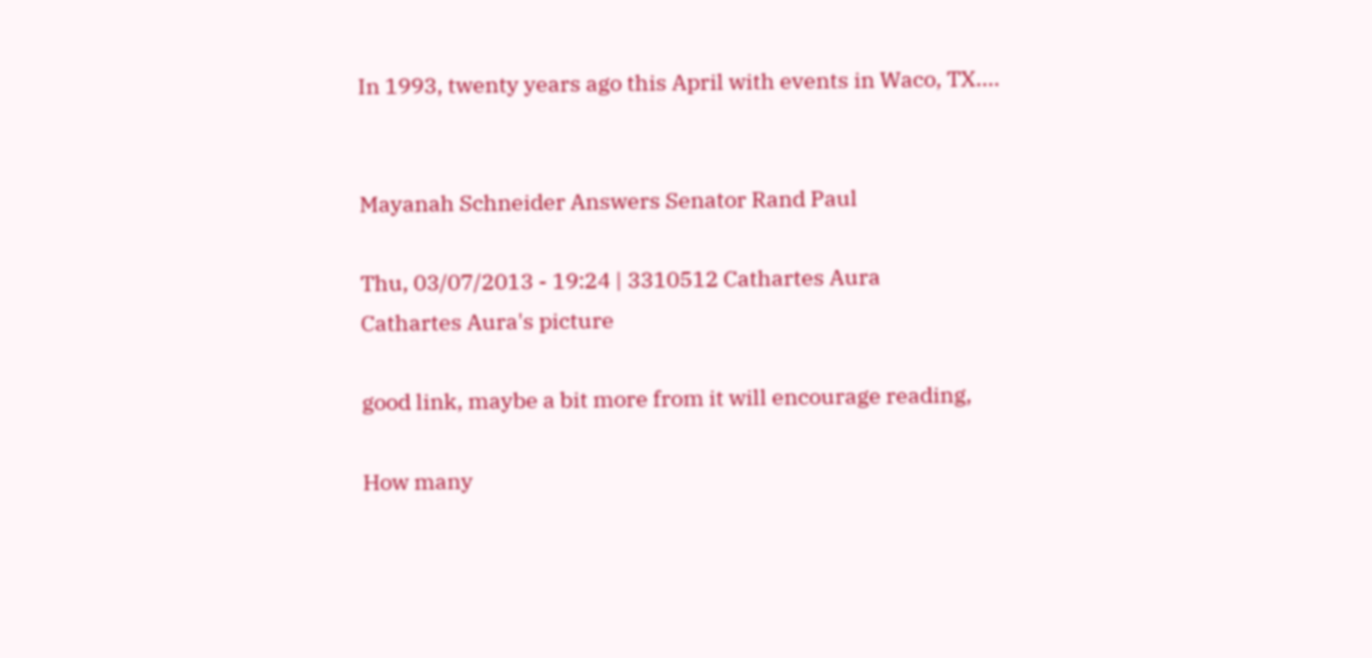In 1993, twenty years ago this April with events in Waco, TX....


Mayanah Schneider Answers Senator Rand Paul

Thu, 03/07/2013 - 19:24 | 3310512 Cathartes Aura
Cathartes Aura's picture

good link, maybe a bit more from it will encourage reading,

How many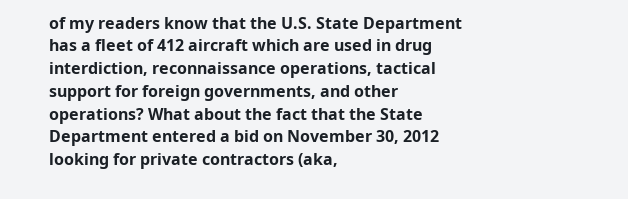of my readers know that the U.S. State Department has a fleet of 412 aircraft which are used in drug interdiction, reconnaissance operations, tactical support for foreign governments, and other operations? What about the fact that the State Department entered a bid on November 30, 2012 looking for private contractors (aka,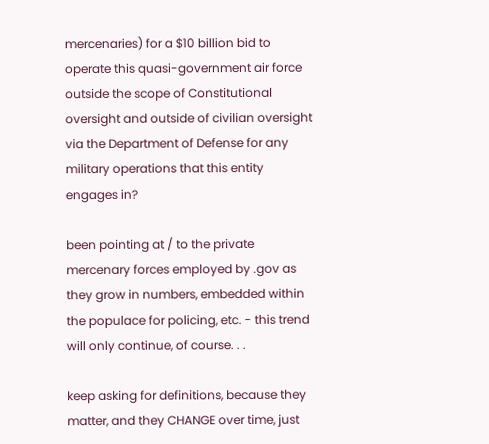mercenaries) for a $10 billion bid to operate this quasi-government air force outside the scope of Constitutional oversight and outside of civilian oversight via the Department of Defense for any military operations that this entity engages in?

been pointing at / to the private mercenary forces employed by .gov as they grow in numbers, embedded within the populace for policing, etc. - this trend will only continue, of course. . .

keep asking for definitions, because they matter, and they CHANGE over time, just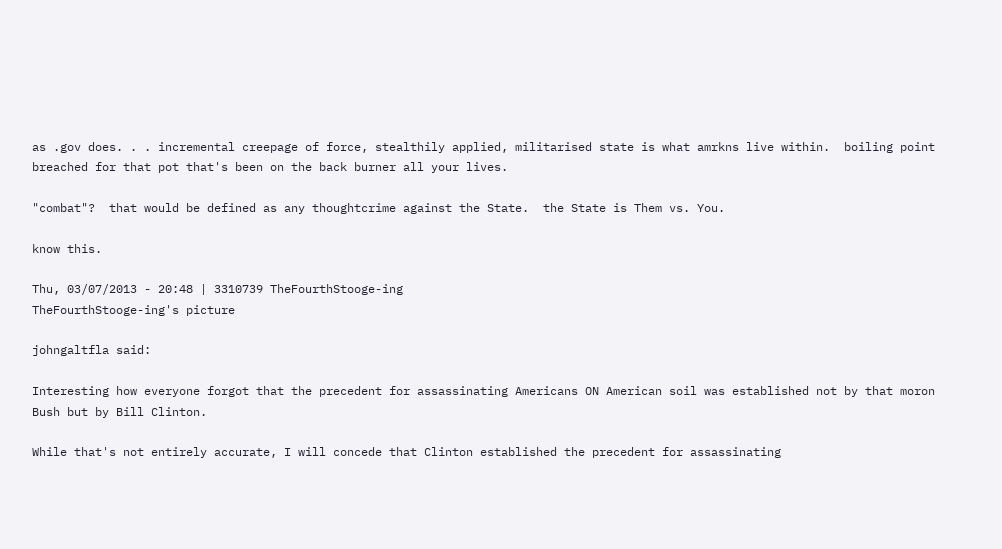as .gov does. . . incremental creepage of force, stealthily applied, militarised state is what amrkns live within.  boiling point breached for that pot that's been on the back burner all your lives.

"combat"?  that would be defined as any thoughtcrime against the State.  the State is Them vs. You.

know this.

Thu, 03/07/2013 - 20:48 | 3310739 TheFourthStooge-ing
TheFourthStooge-ing's picture

johngaltfla said:

Interesting how everyone forgot that the precedent for assassinating Americans ON American soil was established not by that moron Bush but by Bill Clinton.

While that's not entirely accurate, I will concede that Clinton established the precedent for assassinating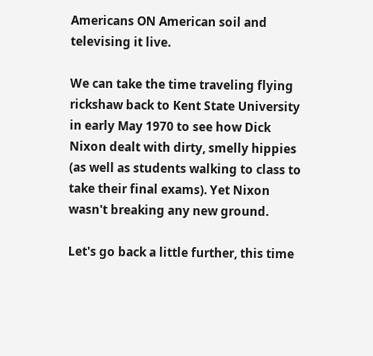Americans ON American soil and televising it live.

We can take the time traveling flying rickshaw back to Kent State University in early May 1970 to see how Dick Nixon dealt with dirty, smelly hippies (as well as students walking to class to take their final exams). Yet Nixon wasn't breaking any new ground.

Let's go back a little further, this time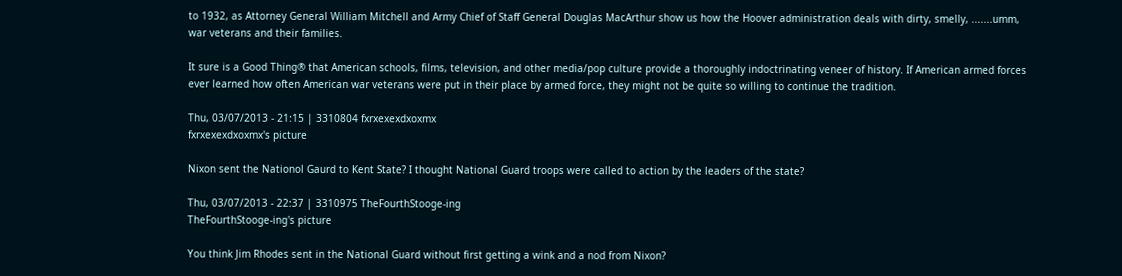to 1932, as Attorney General William Mitchell and Army Chief of Staff General Douglas MacArthur show us how the Hoover administration deals with dirty, smelly, .......umm, war veterans and their families.

It sure is a Good Thing® that American schools, films, television, and other media/pop culture provide a thoroughly indoctrinating veneer of history. If American armed forces ever learned how often American war veterans were put in their place by armed force, they might not be quite so willing to continue the tradition.

Thu, 03/07/2013 - 21:15 | 3310804 fxrxexexdxoxmx
fxrxexexdxoxmx's picture

Nixon sent the Nationol Gaurd to Kent State? I thought National Guard troops were called to action by the leaders of the state?

Thu, 03/07/2013 - 22:37 | 3310975 TheFourthStooge-ing
TheFourthStooge-ing's picture

You think Jim Rhodes sent in the National Guard without first getting a wink and a nod from Nixon?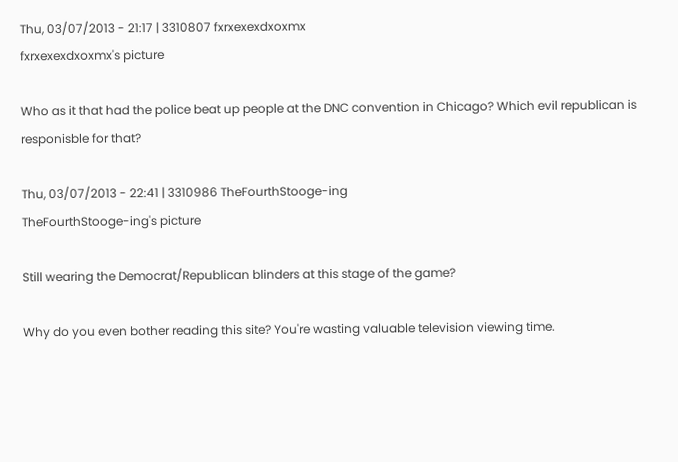Thu, 03/07/2013 - 21:17 | 3310807 fxrxexexdxoxmx
fxrxexexdxoxmx's picture

Who as it that had the police beat up people at the DNC convention in Chicago? Which evil republican is responisble for that?

Thu, 03/07/2013 - 22:41 | 3310986 TheFourthStooge-ing
TheFourthStooge-ing's picture

Still wearing the Democrat/Republican blinders at this stage of the game?

Why do you even bother reading this site? You're wasting valuable television viewing time.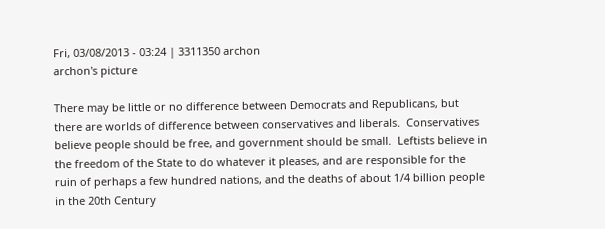Fri, 03/08/2013 - 03:24 | 3311350 archon
archon's picture

There may be little or no difference between Democrats and Republicans, but there are worlds of difference between conservatives and liberals.  Conservatives believe people should be free, and government should be small.  Leftists believe in the freedom of the State to do whatever it pleases, and are responsible for the ruin of perhaps a few hundred nations, and the deaths of about 1/4 billion people in the 20th Century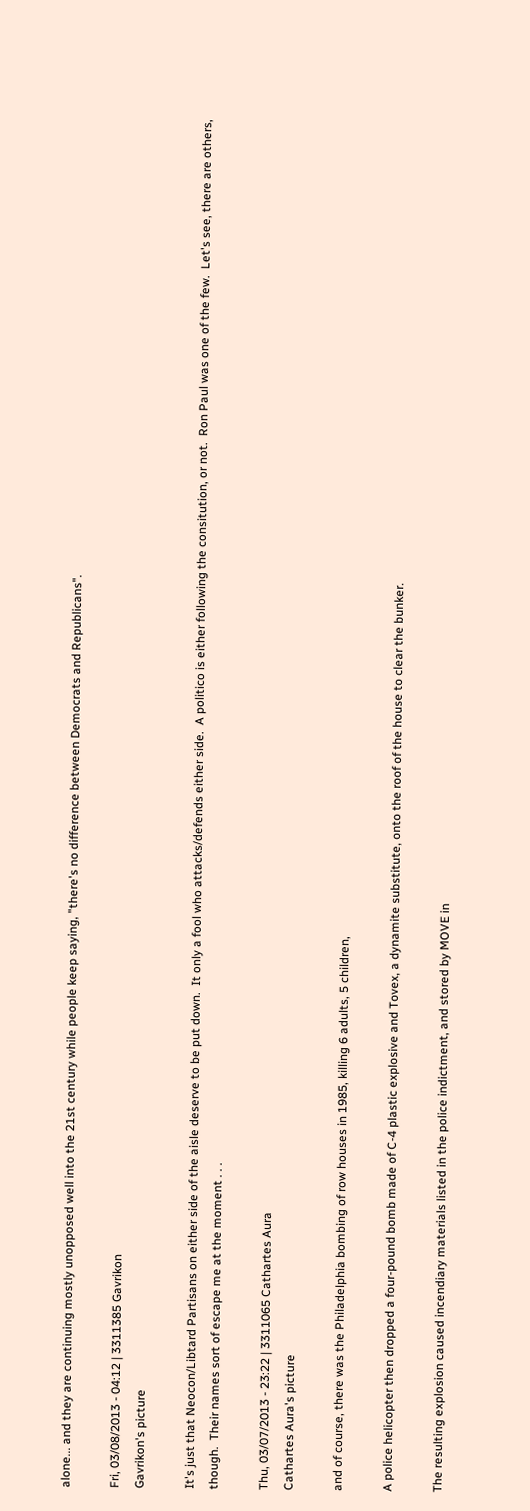alone... and they are continuing mostly unopposed well into the 21st century while people keep saying, "there's no difference between Democrats and Republicans".

Fri, 03/08/2013 - 04:12 | 3311385 Gavrikon
Gavrikon's picture

It's just that Neocon/Libtard Partisans on either side of the aisle deserve to be put down.  It only a fool who attacks/defends either side.  A politico is either following the consitution, or not.  Ron Paul was one of the few.  Let's see, there are others, though.  Their names sort of escape me at the moment . . .

Thu, 03/07/2013 - 23:22 | 3311065 Cathartes Aura
Cathartes Aura's picture

and of course, there was the Philadelphia bombing of row houses in 1985, killing 6 adults, 5 children,

A police helicopter then dropped a four-pound bomb made of C-4 plastic explosive and Tovex, a dynamite substitute, onto the roof of the house to clear the bunker.

The resulting explosion caused incendiary materials listed in the police indictment, and stored by MOVE in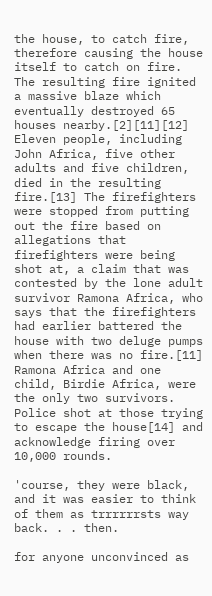the house, to catch fire, therefore causing the house itself to catch on fire. The resulting fire ignited a massive blaze which eventually destroyed 65 houses nearby.[2][11][12] Eleven people, including John Africa, five other adults and five children, died in the resulting fire.[13] The firefighters were stopped from putting out the fire based on allegations that firefighters were being shot at, a claim that was contested by the lone adult survivor Ramona Africa, who says that the firefighters had earlier battered the house with two deluge pumps when there was no fire.[11] Ramona Africa and one child, Birdie Africa, were the only two survivors. Police shot at those trying to escape the house[14] and acknowledge firing over 10,000 rounds.

'course, they were black, and it was easier to think of them as trrrrrrsts way back. . . then.

for anyone unconvinced as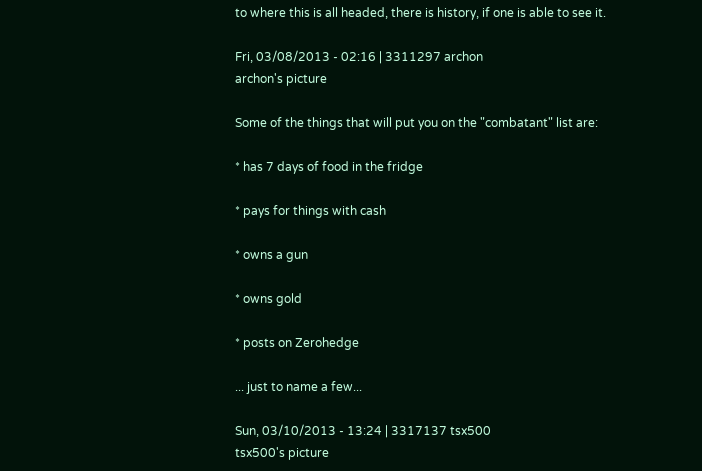to where this is all headed, there is history, if one is able to see it.

Fri, 03/08/2013 - 02:16 | 3311297 archon
archon's picture

Some of the things that will put you on the "combatant" list are:

* has 7 days of food in the fridge

* pays for things with cash

* owns a gun

* owns gold

* posts on Zerohedge

... just to name a few...

Sun, 03/10/2013 - 13:24 | 3317137 tsx500
tsx500's picture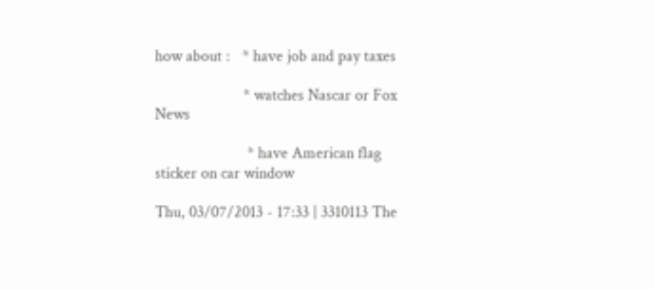how about :   * have job and pay taxes

                      * watches Nascar or Fox News

                       * have American flag sticker on car window

Thu, 03/07/2013 - 17:33 | 3310113 The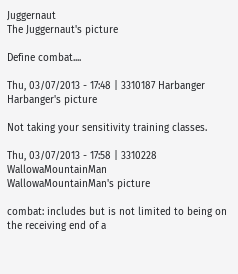Juggernaut
The Juggernaut's picture

Define combat....

Thu, 03/07/2013 - 17:48 | 3310187 Harbanger
Harbanger's picture

Not taking your sensitivity training classes.

Thu, 03/07/2013 - 17:58 | 3310228 WallowaMountainMan
WallowaMountainMan's picture

combat: includes but is not limited to being on the receiving end of a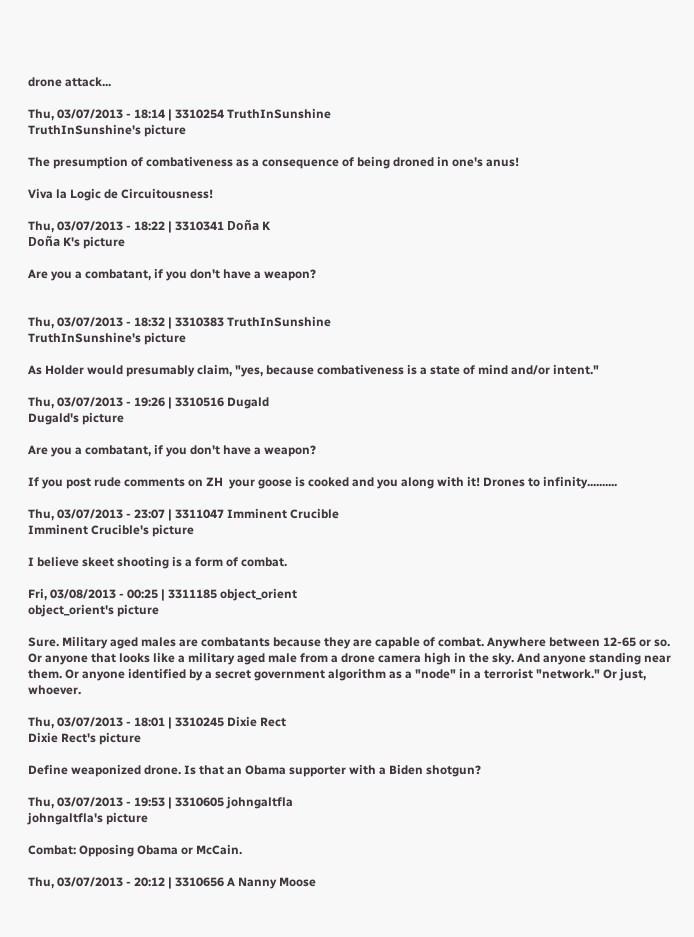drone attack...

Thu, 03/07/2013 - 18:14 | 3310254 TruthInSunshine
TruthInSunshine's picture

The presumption of combativeness as a consequence of being droned in one's anus!

Viva la Logic de Circuitousness!

Thu, 03/07/2013 - 18:22 | 3310341 Doña K
Doña K's picture

Are you a combatant, if you don't have a weapon?


Thu, 03/07/2013 - 18:32 | 3310383 TruthInSunshine
TruthInSunshine's picture

As Holder would presumably claim, "yes, because combativeness is a state of mind and/or intent."

Thu, 03/07/2013 - 19:26 | 3310516 Dugald
Dugald's picture

Are you a combatant, if you don't have a weapon?

If you post rude comments on ZH  your goose is cooked and you along with it! Drones to infinity..........

Thu, 03/07/2013 - 23:07 | 3311047 Imminent Crucible
Imminent Crucible's picture

I believe skeet shooting is a form of combat.

Fri, 03/08/2013 - 00:25 | 3311185 object_orient
object_orient's picture

Sure. Military aged males are combatants because they are capable of combat. Anywhere between 12-65 or so. Or anyone that looks like a military aged male from a drone camera high in the sky. And anyone standing near them. Or anyone identified by a secret government algorithm as a "node" in a terrorist "network." Or just, whoever.

Thu, 03/07/2013 - 18:01 | 3310245 Dixie Rect
Dixie Rect's picture

Define weaponized drone. Is that an Obama supporter with a Biden shotgun?

Thu, 03/07/2013 - 19:53 | 3310605 johngaltfla
johngaltfla's picture

Combat: Opposing Obama or McCain.

Thu, 03/07/2013 - 20:12 | 3310656 A Nanny Moose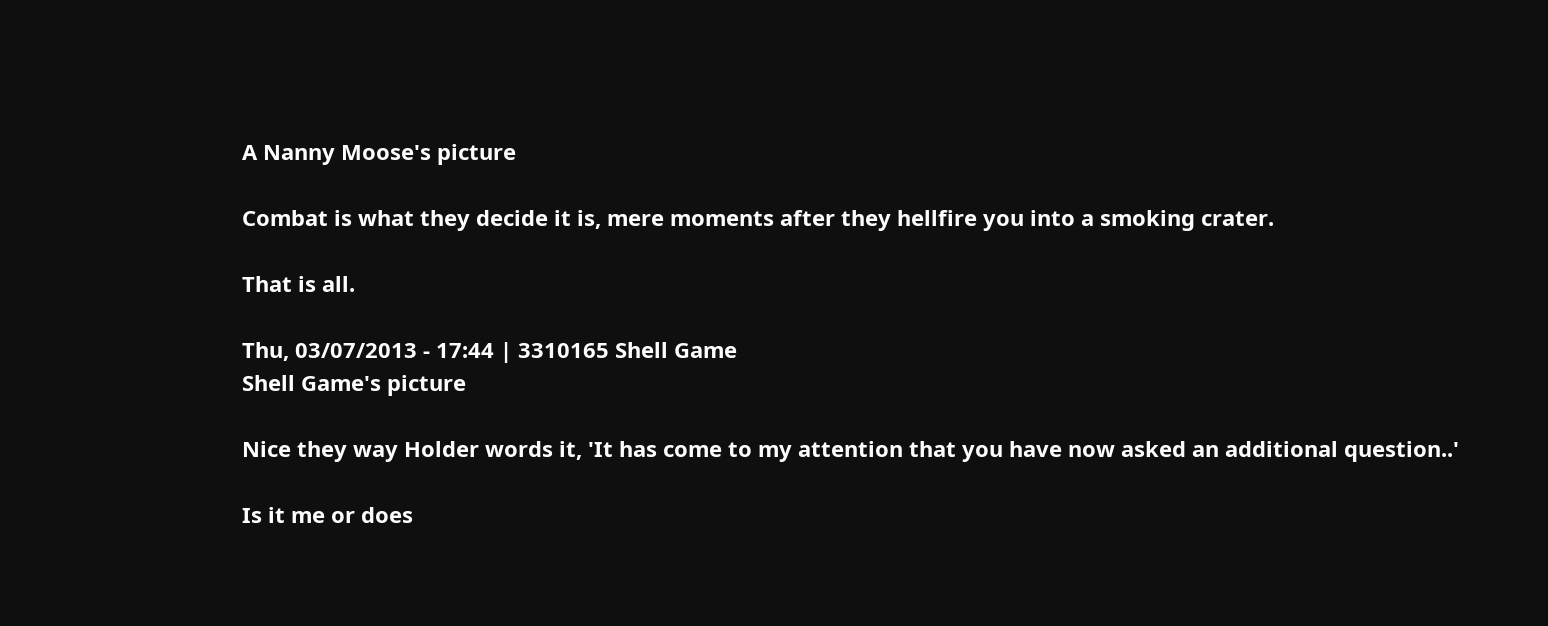A Nanny Moose's picture

Combat is what they decide it is, mere moments after they hellfire you into a smoking crater.

That is all.

Thu, 03/07/2013 - 17:44 | 3310165 Shell Game
Shell Game's picture

Nice they way Holder words it, 'It has come to my attention that you have now asked an additional question..'

Is it me or does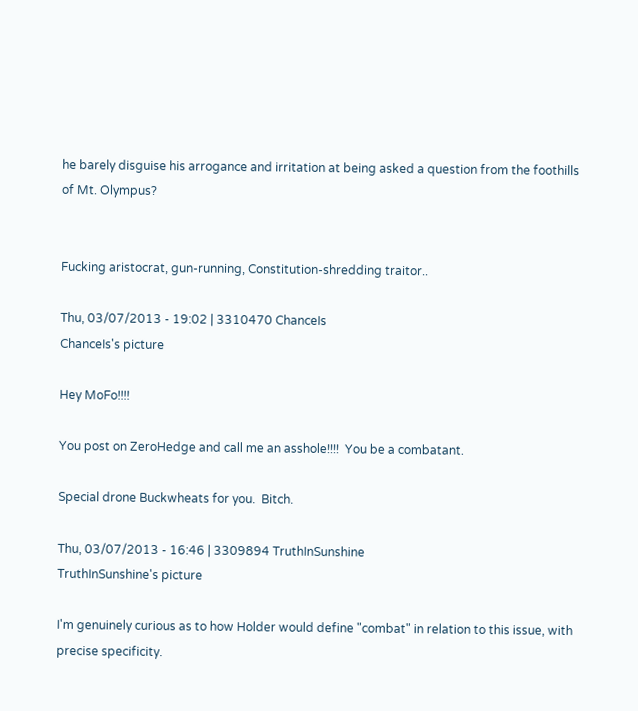he barely disguise his arrogance and irritation at being asked a question from the foothills of Mt. Olympus?


Fucking aristocrat, gun-running, Constitution-shredding traitor..

Thu, 03/07/2013 - 19:02 | 3310470 ChanceIs
ChanceIs's picture

Hey MoFo!!!!

You post on ZeroHedge and call me an asshole!!!!  You be a combatant.

Special drone Buckwheats for you.  Bitch.

Thu, 03/07/2013 - 16:46 | 3309894 TruthInSunshine
TruthInSunshine's picture

I'm genuinely curious as to how Holder would define "combat" in relation to this issue, with precise specificity.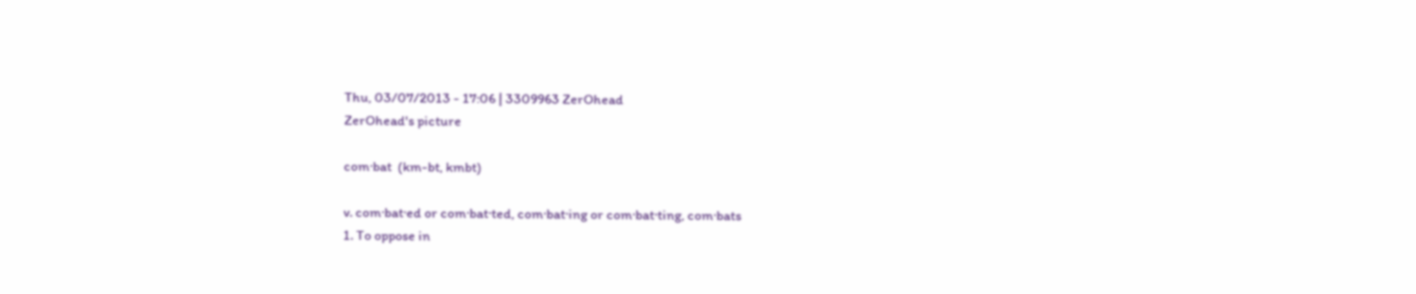Thu, 03/07/2013 - 17:06 | 3309963 ZerOhead
ZerOhead's picture

com·bat  (km-bt, kmbt)

v. com·bat·ed or com·bat·ted, com·bat·ing or com·bat·ting, com·bats
1. To oppose in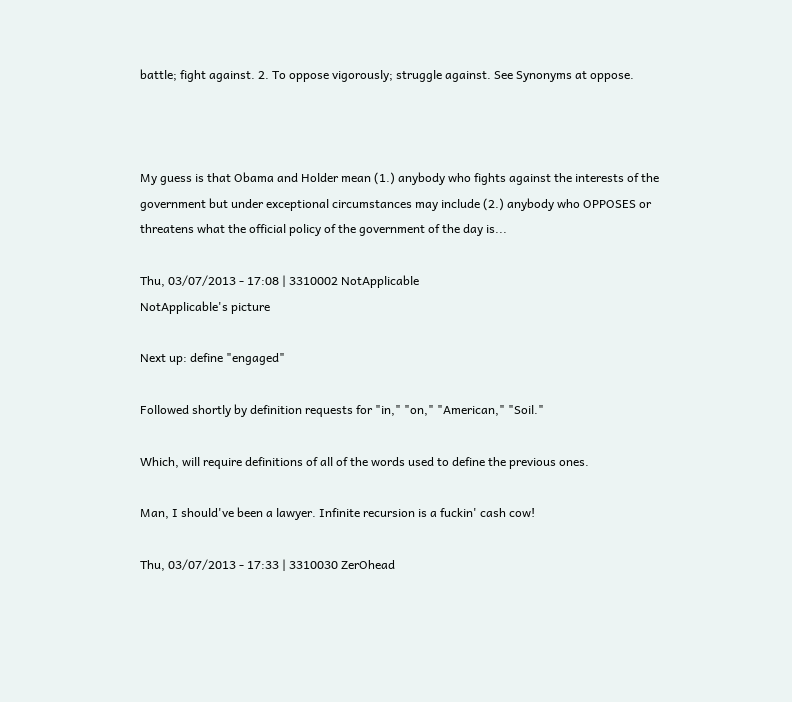battle; fight against. 2. To oppose vigorously; struggle against. See Synonyms at oppose.



My guess is that Obama and Holder mean (1.) anybody who fights against the interests of the government but under exceptional circumstances may include (2.) anybody who OPPOSES or threatens what the official policy of the government of the day is...

Thu, 03/07/2013 - 17:08 | 3310002 NotApplicable
NotApplicable's picture

Next up: define "engaged"

Followed shortly by definition requests for "in," "on," "American," "Soil."

Which, will require definitions of all of the words used to define the previous ones.

Man, I should've been a lawyer. Infinite recursion is a fuckin' cash cow!

Thu, 03/07/2013 - 17:33 | 3310030 ZerOhead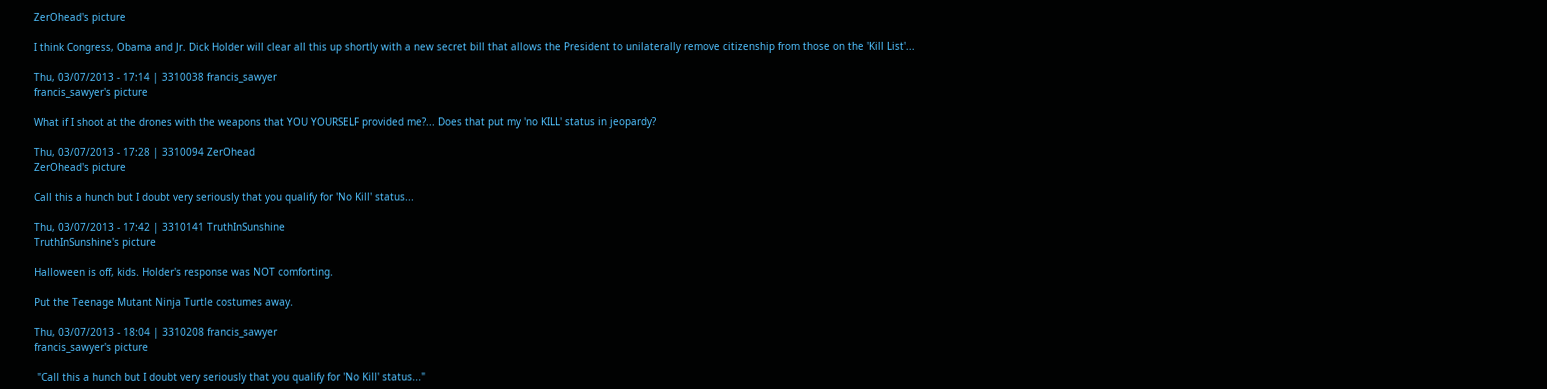ZerOhead's picture

I think Congress, Obama and Jr. Dick Holder will clear all this up shortly with a new secret bill that allows the President to unilaterally remove citizenship from those on the 'Kill List'...

Thu, 03/07/2013 - 17:14 | 3310038 francis_sawyer
francis_sawyer's picture

What if I shoot at the drones with the weapons that YOU YOURSELF provided me?... Does that put my 'no KILL' status in jeopardy?

Thu, 03/07/2013 - 17:28 | 3310094 ZerOhead
ZerOhead's picture

Call this a hunch but I doubt very seriously that you qualify for 'No Kill' status...

Thu, 03/07/2013 - 17:42 | 3310141 TruthInSunshine
TruthInSunshine's picture

Halloween is off, kids. Holder's response was NOT comforting.

Put the Teenage Mutant Ninja Turtle costumes away.

Thu, 03/07/2013 - 18:04 | 3310208 francis_sawyer
francis_sawyer's picture

 "Call this a hunch but I doubt very seriously that you qualify for 'No Kill' status..."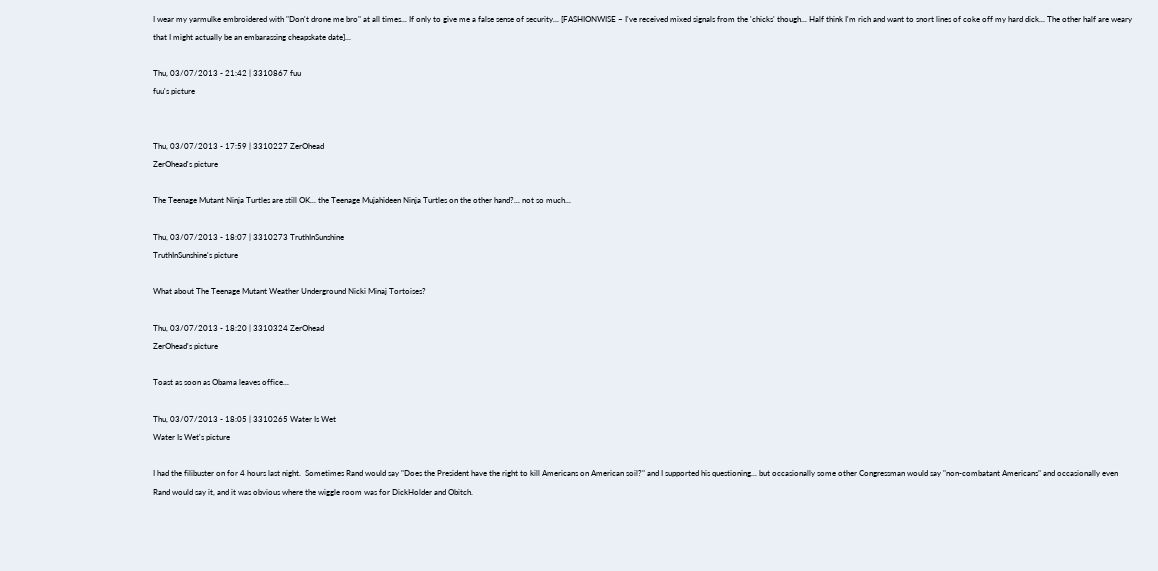I wear my yarmulke embroidered with "Don't drone me bro" at all times... If only to give me a false sense of security... [FASHIONWISE ~ I've received mixed signals from the 'chicks' though... Half think I'm rich and want to snort lines of coke off my hard dick... The other half are weary that I might actually be an embarassing cheapskate date]...

Thu, 03/07/2013 - 21:42 | 3310867 fuu
fuu's picture


Thu, 03/07/2013 - 17:59 | 3310227 ZerOhead
ZerOhead's picture

The Teenage Mutant Ninja Turtles are still OK... the Teenage Mujahideen Ninja Turtles on the other hand?... not so much...

Thu, 03/07/2013 - 18:07 | 3310273 TruthInSunshine
TruthInSunshine's picture

What about The Teenage Mutant Weather Underground Nicki Minaj Tortoises?

Thu, 03/07/2013 - 18:20 | 3310324 ZerOhead
ZerOhead's picture

Toast as soon as Obama leaves office...

Thu, 03/07/2013 - 18:05 | 3310265 Water Is Wet
Water Is Wet's picture

I had the filibuster on for 4 hours last night.  Sometimes Rand would say "Does the President have the right to kill Americans on American soil?" and I supported his questioning... but occasionally some other Congressman would say "non-combatant Americans" and occasionally even Rand would say it, and it was obvious where the wiggle room was for DickHolder and Obitch.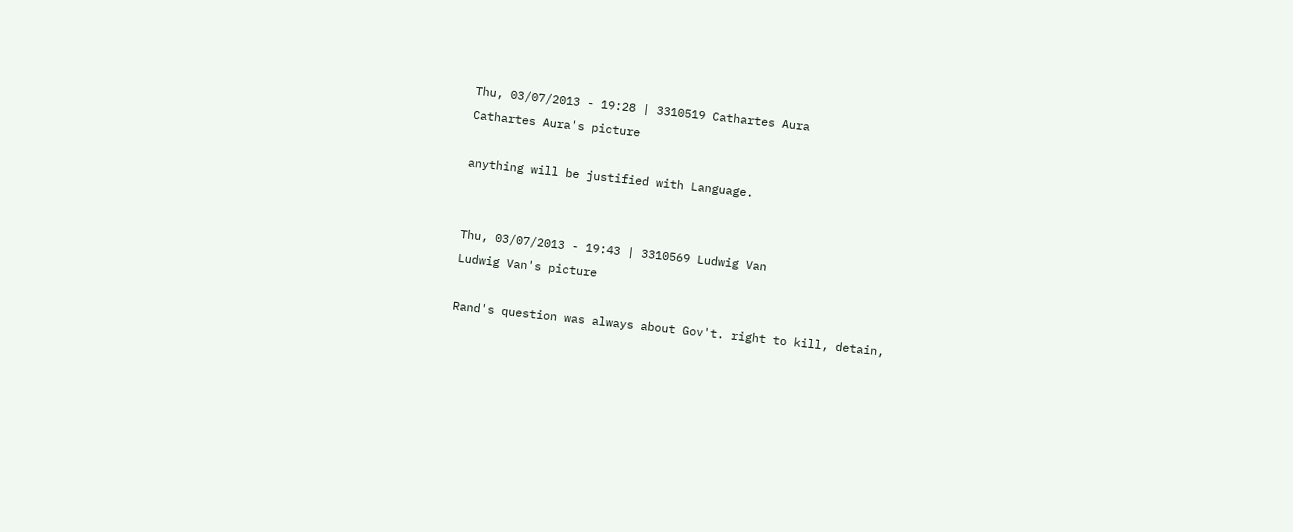Thu, 03/07/2013 - 19:28 | 3310519 Cathartes Aura
Cathartes Aura's picture

anything will be justified with Language.


Thu, 03/07/2013 - 19:43 | 3310569 Ludwig Van
Ludwig Van's picture

Rand's question was always about Gov't. right to kill, detain,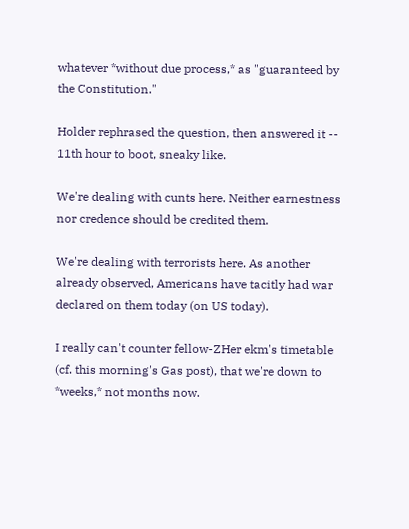whatever *without due process,* as "guaranteed by the Constitution."

Holder rephrased the question, then answered it -- 11th hour to boot, sneaky like.

We're dealing with cunts here. Neither earnestness nor credence should be credited them.

We're dealing with terrorists here. As another already observed, Americans have tacitly had war declared on them today (on US today).

I really can't counter fellow-ZHer ekm's timetable (cf. this morning's Gas post), that we're down to *weeks,* not months now.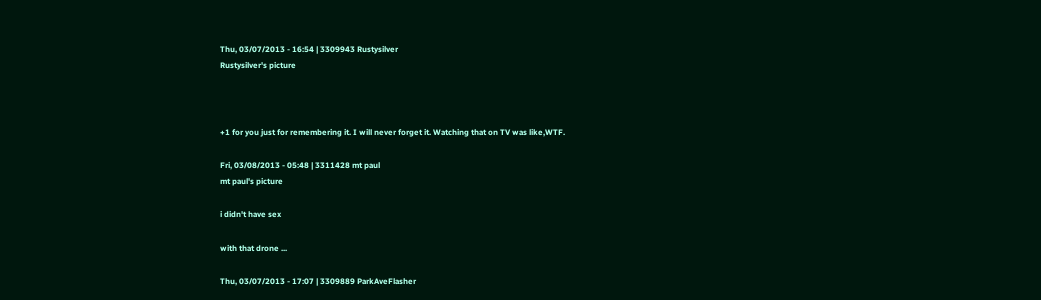Thu, 03/07/2013 - 16:54 | 3309943 Rustysilver
Rustysilver's picture



+1 for you just for remembering it. I will never forget it. Watching that on TV was like,WTF.

Fri, 03/08/2013 - 05:48 | 3311428 mt paul
mt paul's picture

i didn't have sex

with that drone ...

Thu, 03/07/2013 - 17:07 | 3309889 ParkAveFlasher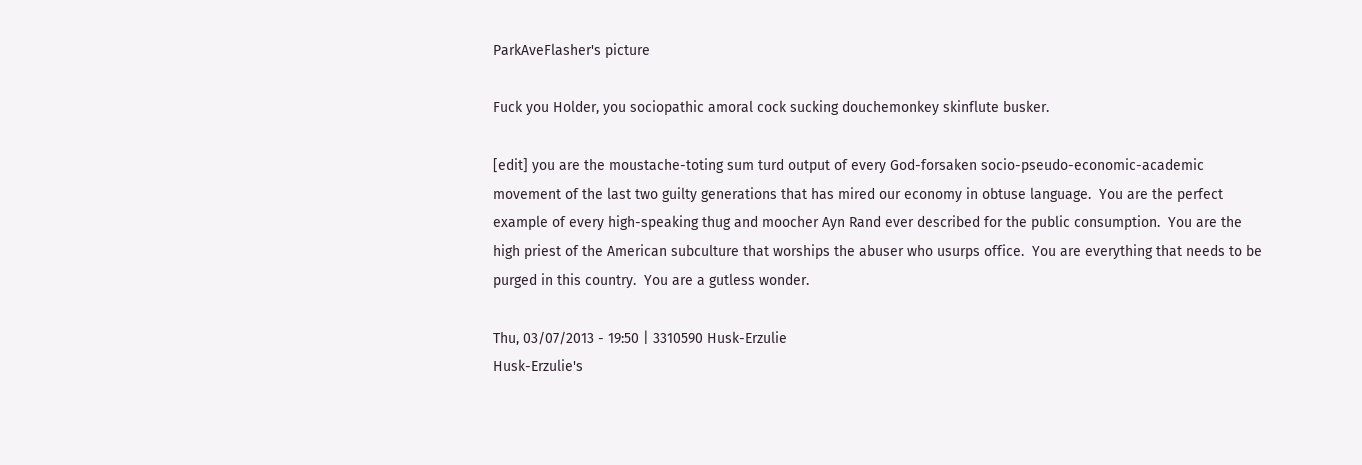ParkAveFlasher's picture

Fuck you Holder, you sociopathic amoral cock sucking douchemonkey skinflute busker.

[edit] you are the moustache-toting sum turd output of every God-forsaken socio-pseudo-economic-academic movement of the last two guilty generations that has mired our economy in obtuse language.  You are the perfect example of every high-speaking thug and moocher Ayn Rand ever described for the public consumption.  You are the high priest of the American subculture that worships the abuser who usurps office.  You are everything that needs to be purged in this country.  You are a gutless wonder.

Thu, 03/07/2013 - 19:50 | 3310590 Husk-Erzulie
Husk-Erzulie's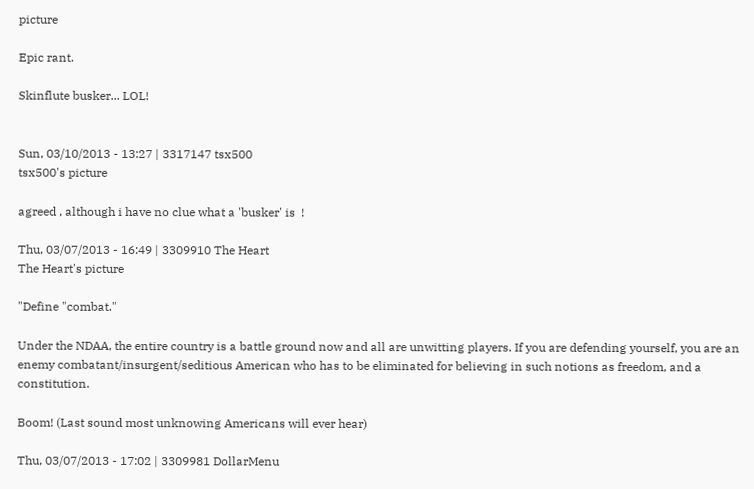picture

Epic rant.

Skinflute busker... LOL!


Sun, 03/10/2013 - 13:27 | 3317147 tsx500
tsx500's picture

agreed , although i have no clue what a 'busker' is  !

Thu, 03/07/2013 - 16:49 | 3309910 The Heart
The Heart's picture

"Define "combat."

Under the NDAA, the entire country is a battle ground now and all are unwitting players. If you are defending yourself, you are an enemy combatant/insurgent/seditious American who has to be eliminated for believing in such notions as freedom, and a constitution.

Boom! (Last sound most unknowing Americans will ever hear)

Thu, 03/07/2013 - 17:02 | 3309981 DollarMenu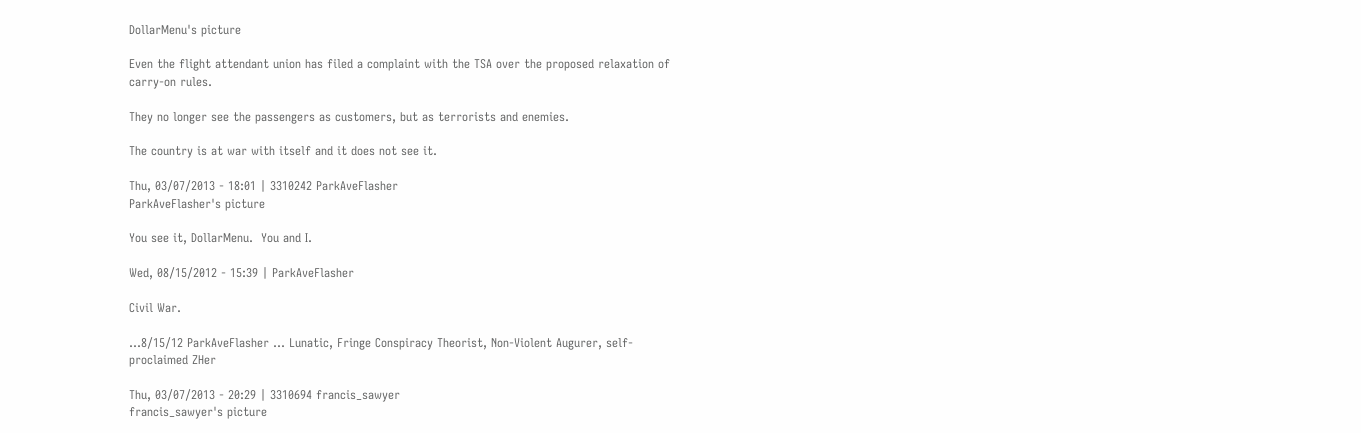DollarMenu's picture

Even the flight attendant union has filed a complaint with the TSA over the proposed relaxation of carry-on rules.

They no longer see the passengers as customers, but as terrorists and enemies.

The country is at war with itself and it does not see it.

Thu, 03/07/2013 - 18:01 | 3310242 ParkAveFlasher
ParkAveFlasher's picture

You see it, DollarMenu.  You and I.

Wed, 08/15/2012 - 15:39 | ParkAveFlasher

Civil War.

...8/15/12 ParkAveFlasher ... Lunatic, Fringe Conspiracy Theorist, Non-Violent Augurer, self-proclaimed ZHer

Thu, 03/07/2013 - 20:29 | 3310694 francis_sawyer
francis_sawyer's picture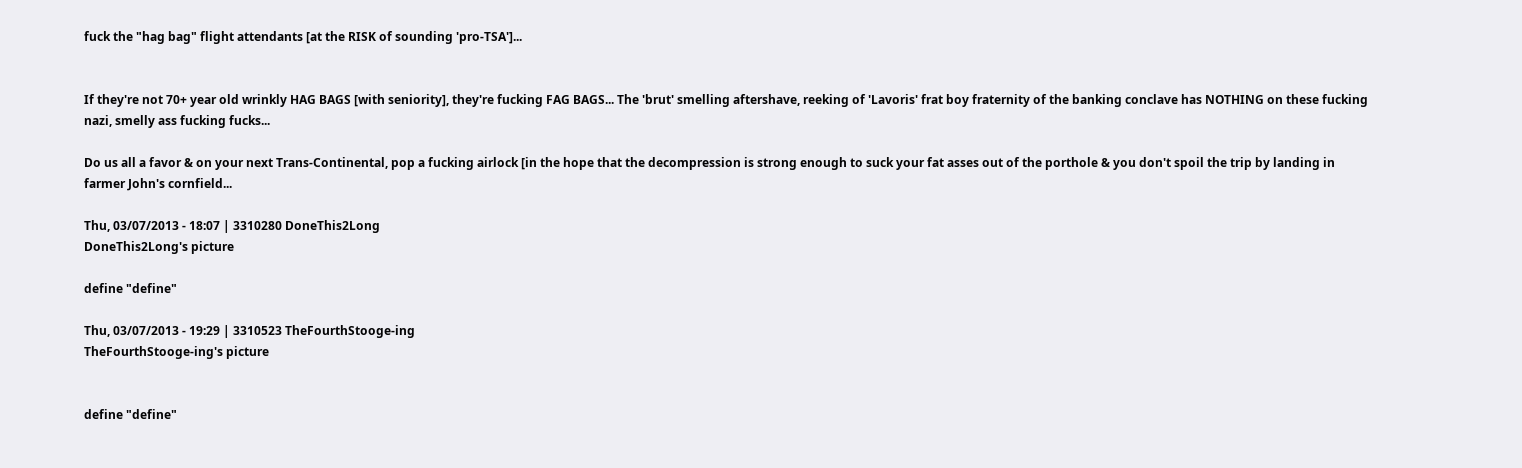fuck the "hag bag" flight attendants [at the RISK of sounding 'pro-TSA']...


If they're not 70+ year old wrinkly HAG BAGS [with seniority], they're fucking FAG BAGS... The 'brut' smelling aftershave, reeking of 'Lavoris' frat boy fraternity of the banking conclave has NOTHING on these fucking nazi, smelly ass fucking fucks...

Do us all a favor & on your next Trans-Continental, pop a fucking airlock [in the hope that the decompression is strong enough to suck your fat asses out of the porthole & you don't spoil the trip by landing in farmer John's cornfield...

Thu, 03/07/2013 - 18:07 | 3310280 DoneThis2Long
DoneThis2Long's picture

define "define"

Thu, 03/07/2013 - 19:29 | 3310523 TheFourthStooge-ing
TheFourthStooge-ing's picture


define "define"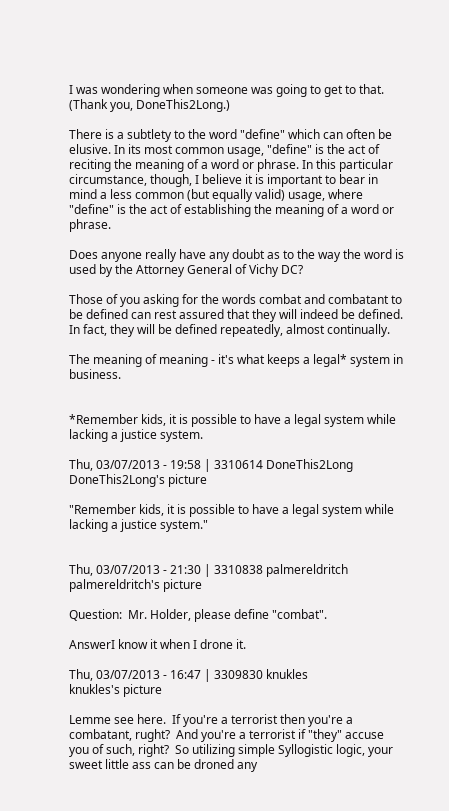I was wondering when someone was going to get to that. (Thank you, DoneThis2Long.)

There is a subtlety to the word "define" which can often be elusive. In its most common usage, "define" is the act of reciting the meaning of a word or phrase. In this particular circumstance, though, I believe it is important to bear in mind a less common (but equally valid) usage, where "define" is the act of establishing the meaning of a word or phrase.

Does anyone really have any doubt as to the way the word is used by the Attorney General of Vichy DC?

Those of you asking for the words combat and combatant to be defined can rest assured that they will indeed be defined. In fact, they will be defined repeatedly, almost continually.

The meaning of meaning - it's what keeps a legal* system in business.


*Remember kids, it is possible to have a legal system while lacking a justice system.

Thu, 03/07/2013 - 19:58 | 3310614 DoneThis2Long
DoneThis2Long's picture

"Remember kids, it is possible to have a legal system while lacking a justice system."


Thu, 03/07/2013 - 21:30 | 3310838 palmereldritch
palmereldritch's picture

Question:  Mr. Holder, please define "combat".

AnswerI know it when I drone it.

Thu, 03/07/2013 - 16:47 | 3309830 knukles
knukles's picture

Lemme see here.  If you're a terrorist then you're a combatant, rught?  And you're a terrorist if "they" accuse you of such, right?  So utilizing simple Syllogistic logic, your sweet little ass can be droned any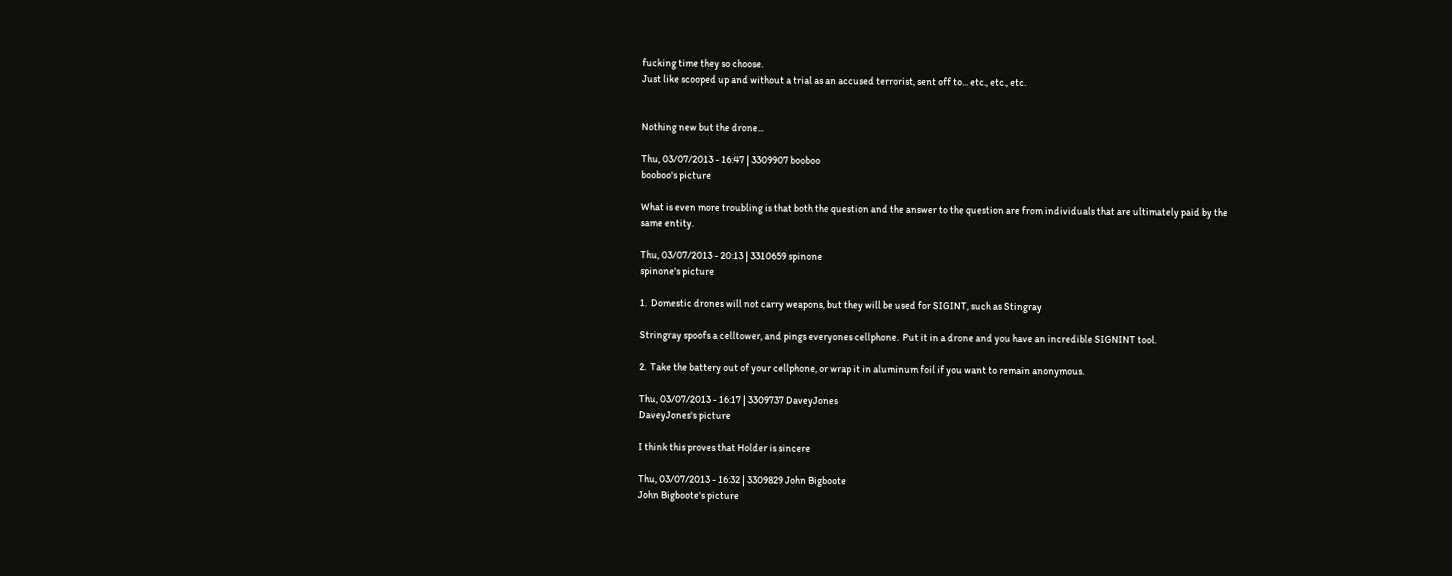fucking time they so choose.
Just like scooped up and without a trial as an accused terrorist, sent off to... etc., etc., etc.


Nothing new but the drone...

Thu, 03/07/2013 - 16:47 | 3309907 booboo
booboo's picture

What is even more troubling is that both the question and the answer to the question are from individuals that are ultimately paid by the same entity.

Thu, 03/07/2013 - 20:13 | 3310659 spinone
spinone's picture

1.  Domestic drones will not carry weapons, but they will be used for SIGINT, such as Stingray

Stringray spoofs a celltower, and pings everyones cellphone.  Put it in a drone and you have an incredible SIGNINT tool.

2.  Take the battery out of your cellphone, or wrap it in aluminum foil if you want to remain anonymous.

Thu, 03/07/2013 - 16:17 | 3309737 DaveyJones
DaveyJones's picture

I think this proves that Holder is sincere

Thu, 03/07/2013 - 16:32 | 3309829 John Bigboote
John Bigboote's picture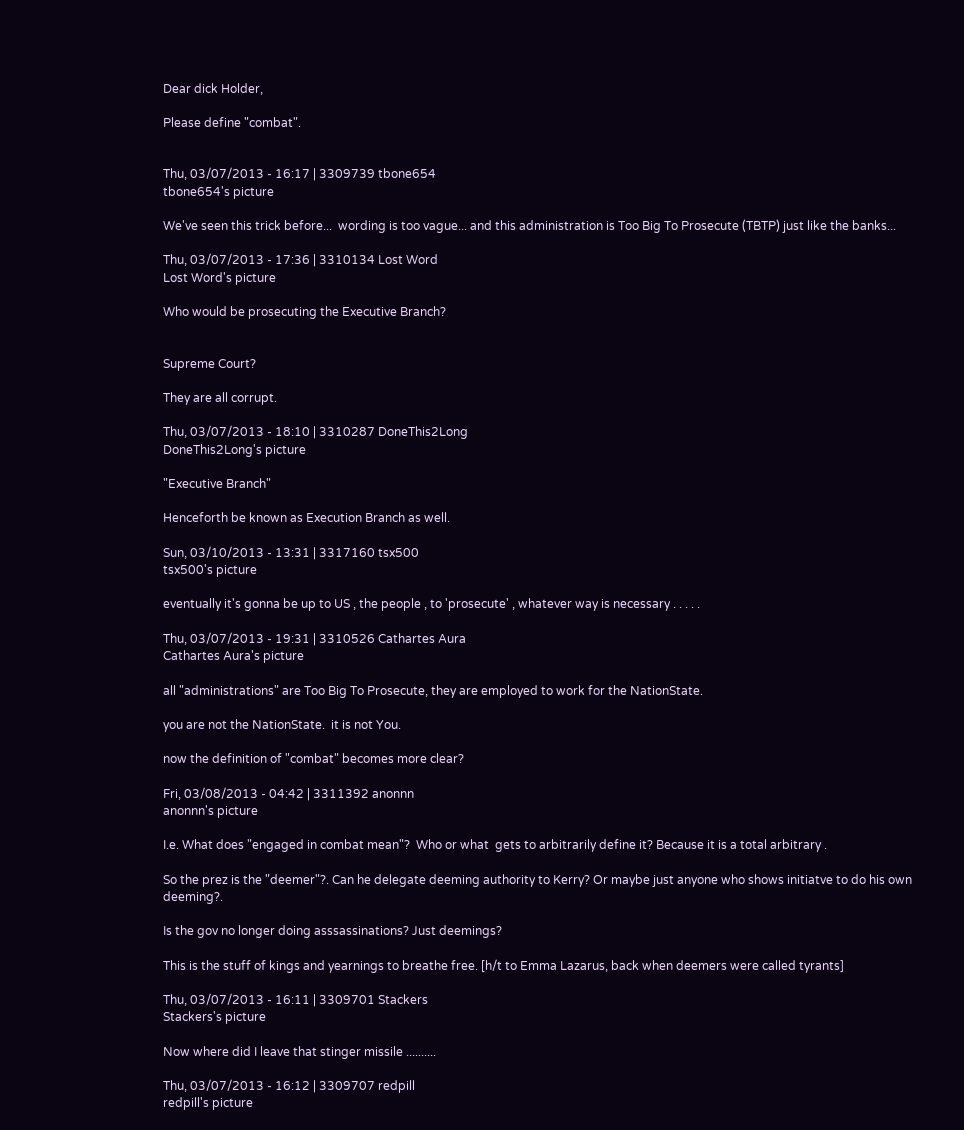Dear dick Holder,

Please define "combat".


Thu, 03/07/2013 - 16:17 | 3309739 tbone654
tbone654's picture

We've seen this trick before...  wording is too vague... and this administration is Too Big To Prosecute (TBTP) just like the banks...

Thu, 03/07/2013 - 17:36 | 3310134 Lost Word
Lost Word's picture

Who would be prosecuting the Executive Branch?


Supreme Court?

They are all corrupt.

Thu, 03/07/2013 - 18:10 | 3310287 DoneThis2Long
DoneThis2Long's picture

"Executive Branch"

Henceforth be known as Execution Branch as well.

Sun, 03/10/2013 - 13:31 | 3317160 tsx500
tsx500's picture

eventually it's gonna be up to US , the people , to 'prosecute' , whatever way is necessary . . . . .

Thu, 03/07/2013 - 19:31 | 3310526 Cathartes Aura
Cathartes Aura's picture

all "administrations" are Too Big To Prosecute, they are employed to work for the NationState.

you are not the NationState.  it is not You.

now the definition of "combat" becomes more clear?

Fri, 03/08/2013 - 04:42 | 3311392 anonnn
anonnn's picture

I.e. What does "engaged in combat mean"?  Who or what  gets to arbitrarily define it? Because it is a total arbitrary .

So the prez is the "deemer"?. Can he delegate deeming authority to Kerry? Or maybe just anyone who shows initiatve to do his own deeming?.

Is the gov no longer doing asssassinations? Just deemings?

This is the stuff of kings and yearnings to breathe free. [h/t to Emma Lazarus, back when deemers were called tyrants]

Thu, 03/07/2013 - 16:11 | 3309701 Stackers
Stackers's picture

Now where did I leave that stinger missile ..........

Thu, 03/07/2013 - 16:12 | 3309707 redpill
redpill's picture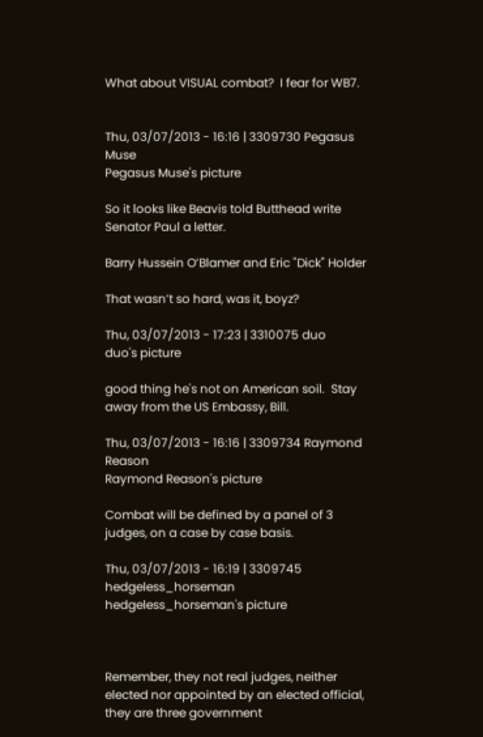What about VISUAL combat?  I fear for WB7.


Thu, 03/07/2013 - 16:16 | 3309730 Pegasus Muse
Pegasus Muse's picture

So it looks like Beavis told Butthead write Senator Paul a letter.

Barry Hussein O’Blamer and Eric "Dick" Holder

That wasn’t so hard, was it, boyz?

Thu, 03/07/2013 - 17:23 | 3310075 duo
duo's picture

good thing he's not on American soil.  Stay away from the US Embassy, Bill.

Thu, 03/07/2013 - 16:16 | 3309734 Raymond Reason
Raymond Reason's picture

Combat will be defined by a panel of 3 judges, on a case by case basis.

Thu, 03/07/2013 - 16:19 | 3309745 hedgeless_horseman
hedgeless_horseman's picture



Remember, they not real judges, neither elected nor appointed by an elected official, they are three government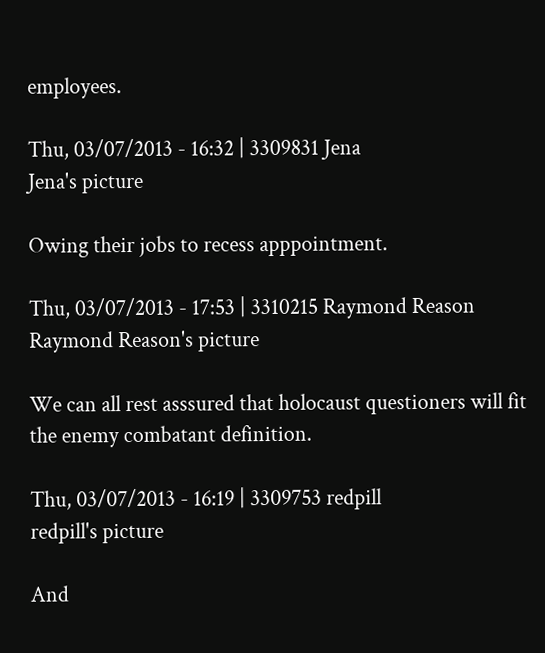employees.

Thu, 03/07/2013 - 16:32 | 3309831 Jena
Jena's picture

Owing their jobs to recess apppointment.

Thu, 03/07/2013 - 17:53 | 3310215 Raymond Reason
Raymond Reason's picture

We can all rest asssured that holocaust questioners will fit the enemy combatant definition.

Thu, 03/07/2013 - 16:19 | 3309753 redpill
redpill's picture

And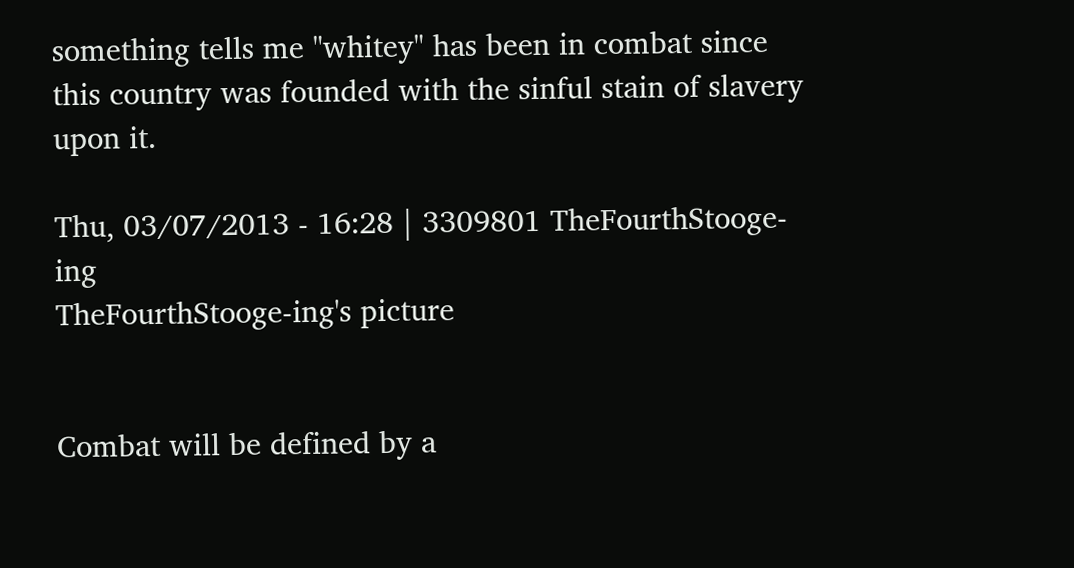something tells me "whitey" has been in combat since this country was founded with the sinful stain of slavery upon it.

Thu, 03/07/2013 - 16:28 | 3309801 TheFourthStooge-ing
TheFourthStooge-ing's picture


Combat will be defined by a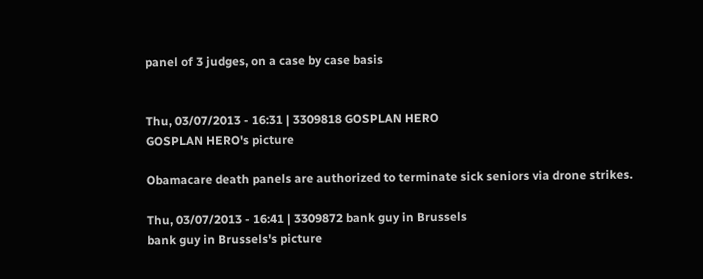panel of 3 judges, on a case by case basis


Thu, 03/07/2013 - 16:31 | 3309818 GOSPLAN HERO
GOSPLAN HERO's picture

Obamacare death panels are authorized to terminate sick seniors via drone strikes.

Thu, 03/07/2013 - 16:41 | 3309872 bank guy in Brussels
bank guy in Brussels's picture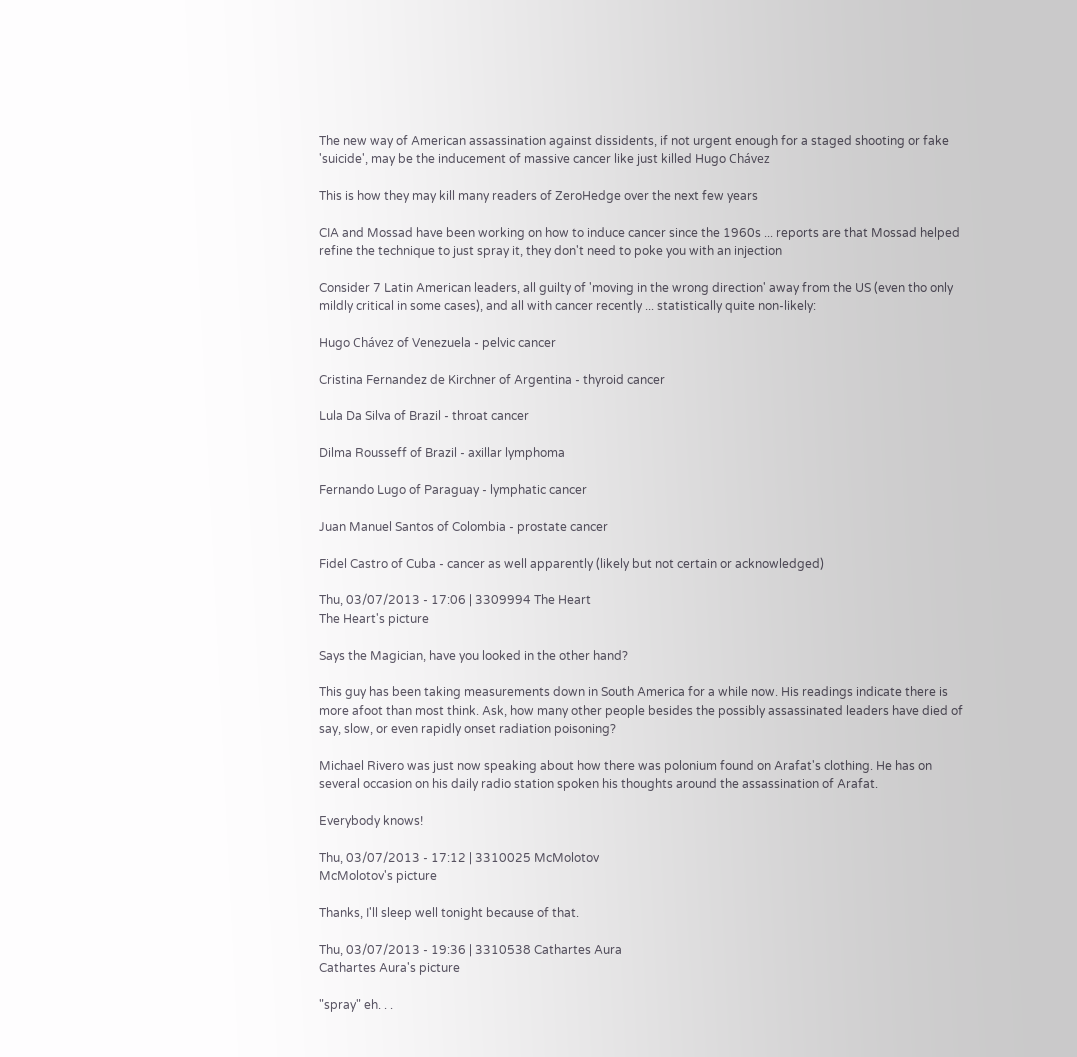The new way of American assassination against dissidents, if not urgent enough for a staged shooting or fake 'suicide', may be the inducement of massive cancer like just killed Hugo Chávez

This is how they may kill many readers of ZeroHedge over the next few years

CIA and Mossad have been working on how to induce cancer since the 1960s ... reports are that Mossad helped refine the technique to just spray it, they don't need to poke you with an injection

Consider 7 Latin American leaders, all guilty of 'moving in the wrong direction' away from the US (even tho only mildly critical in some cases), and all with cancer recently ... statistically quite non-likely:

Hugo Chávez of Venezuela - pelvic cancer

Cristina Fernandez de Kirchner of Argentina - thyroid cancer

Lula Da Silva of Brazil - throat cancer

Dilma Rousseff of Brazil - axillar lymphoma

Fernando Lugo of Paraguay - lymphatic cancer

Juan Manuel Santos of Colombia - prostate cancer

Fidel Castro of Cuba - cancer as well apparently (likely but not certain or acknowledged)

Thu, 03/07/2013 - 17:06 | 3309994 The Heart
The Heart's picture

Says the Magician, have you looked in the other hand?

This guy has been taking measurements down in South America for a while now. His readings indicate there is more afoot than most think. Ask, how many other people besides the possibly assassinated leaders have died of say, slow, or even rapidly onset radiation poisoning?

Michael Rivero was just now speaking about how there was polonium found on Arafat's clothing. He has on several occasion on his daily radio station spoken his thoughts around the assassination of Arafat.

Everybody knows!

Thu, 03/07/2013 - 17:12 | 3310025 McMolotov
McMolotov's picture

Thanks, I'll sleep well tonight because of that.

Thu, 03/07/2013 - 19:36 | 3310538 Cathartes Aura
Cathartes Aura's picture

"spray" eh. . .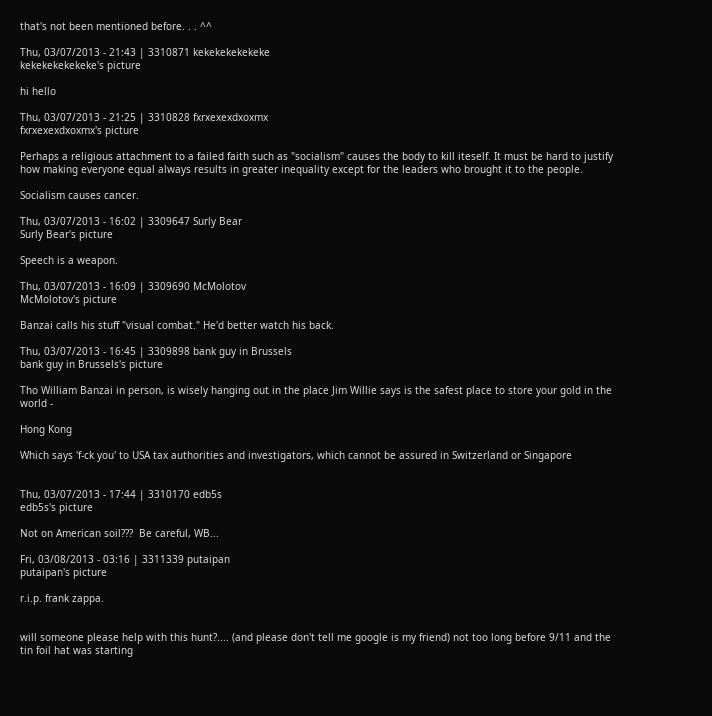that's not been mentioned before. . . ^^

Thu, 03/07/2013 - 21:43 | 3310871 kekekekekekeke
kekekekekekeke's picture

hi hello

Thu, 03/07/2013 - 21:25 | 3310828 fxrxexexdxoxmx
fxrxexexdxoxmx's picture

Perhaps a religious attachment to a failed faith such as "socialism" causes the body to kill iteself. It must be hard to justify how making everyone equal always results in greater inequality except for the leaders who brought it to the people.

Socialism causes cancer.

Thu, 03/07/2013 - 16:02 | 3309647 Surly Bear
Surly Bear's picture

Speech is a weapon.

Thu, 03/07/2013 - 16:09 | 3309690 McMolotov
McMolotov's picture

Banzai calls his stuff "visual combat." He'd better watch his back.

Thu, 03/07/2013 - 16:45 | 3309898 bank guy in Brussels
bank guy in Brussels's picture

Tho William Banzai in person, is wisely hanging out in the place Jim Willie says is the safest place to store your gold in the world -

Hong Kong

Which says 'f-ck you' to USA tax authorities and investigators, which cannot be assured in Switzerland or Singapore


Thu, 03/07/2013 - 17:44 | 3310170 edb5s
edb5s's picture

Not on American soil???  Be careful, WB...

Fri, 03/08/2013 - 03:16 | 3311339 putaipan
putaipan's picture

r.i.p. frank zappa.


will someone please help with this hunt?.... (and please don't tell me google is my friend) not too long before 9/11 and the tin foil hat was starting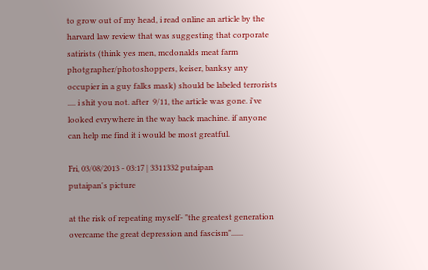to grow out of my head, i read online an article by the harvard law review that was suggesting that corporate satirists (think yes men, mcdonalds meat farm photgrapher/photoshoppers, keiser, banksy any occupier in a guy falks mask) should be labeled terrorists .... i shit you not. after  9/11, the article was gone. i've looked evrywhere in the way back machine. if anyone can help me find it i would be most greatful.

Fri, 03/08/2013 - 03:17 | 3311332 putaipan
putaipan's picture

at the risk of repeating myself- "the greatest generation overcame the great depression and fascism"......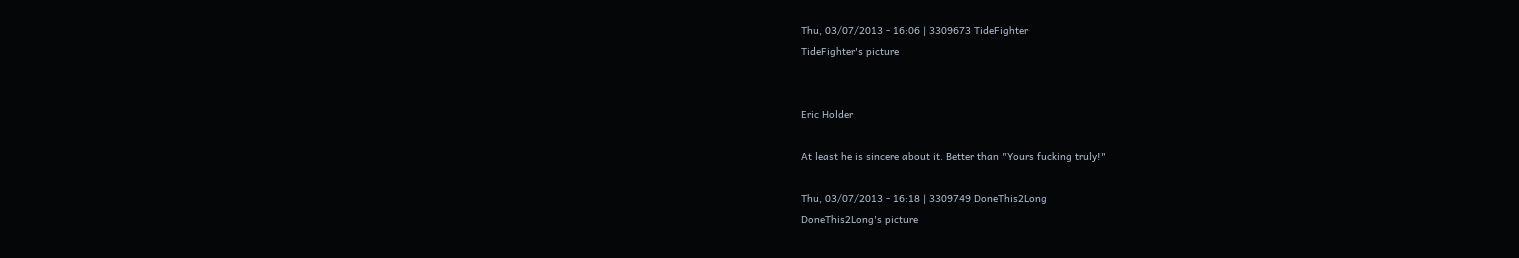Thu, 03/07/2013 - 16:06 | 3309673 TideFighter
TideFighter's picture


Eric Holder

At least he is sincere about it. Better than "Yours fucking truly!"

Thu, 03/07/2013 - 16:18 | 3309749 DoneThis2Long
DoneThis2Long's picture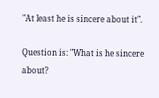"At least he is sincere about it".

Question is: "What is he sincere about?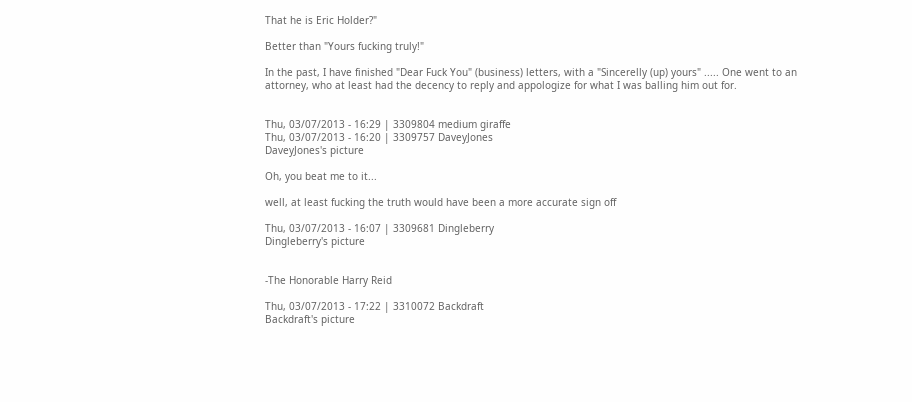That he is Eric Holder?"

Better than "Yours fucking truly!"

In the past, I have finished "Dear Fuck You" (business) letters, with a "Sincerelly (up) yours" ..... One went to an attorney, who at least had the decency to reply and appologize for what I was balling him out for.


Thu, 03/07/2013 - 16:29 | 3309804 medium giraffe
Thu, 03/07/2013 - 16:20 | 3309757 DaveyJones
DaveyJones's picture

Oh, you beat me to it...

well, at least fucking the truth would have been a more accurate sign off

Thu, 03/07/2013 - 16:07 | 3309681 Dingleberry
Dingleberry's picture


-The Honorable Harry Reid

Thu, 03/07/2013 - 17:22 | 3310072 Backdraft
Backdraft's picture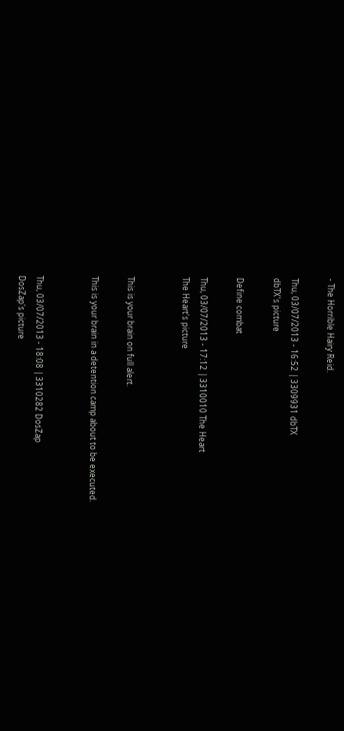- The Horrible Hairy Reid.

Thu, 03/07/2013 - 16:52 | 3309931 dbTX
dbTX's picture

Define combat

Thu, 03/07/2013 - 17:12 | 3310010 The Heart
The Heart's picture


This is your brain on full alert.

This is your brain in a detention camp about to be executed.


Thu, 03/07/2013 - 18:08 | 3310282 DosZap
DosZap's picture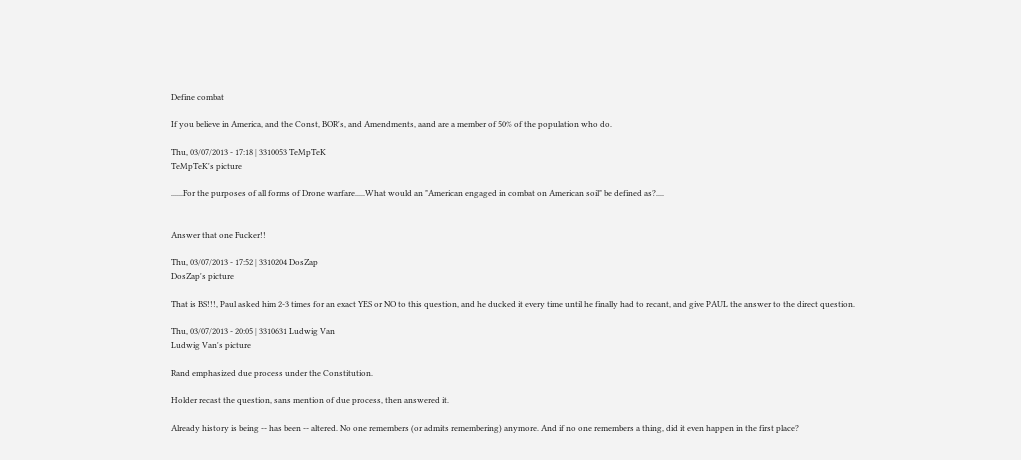Define combat

If you believe in America, and the Const, BOR's, and Amendments, aand are a member of 50% of the population who do.

Thu, 03/07/2013 - 17:18 | 3310053 TeMpTeK
TeMpTeK's picture

......For the purposes of all forms of Drone warfare.....What would an "American engaged in combat on American soil" be defined as?....


Answer that one Fucker!!

Thu, 03/07/2013 - 17:52 | 3310204 DosZap
DosZap's picture

That is BS!!!, Paul asked him 2-3 times for an exact YES or NO to this question, and he ducked it every time until he finally had to recant, and give PAUL the answer to the direct question.

Thu, 03/07/2013 - 20:05 | 3310631 Ludwig Van
Ludwig Van's picture

Rand emphasized due process under the Constitution.

Holder recast the question, sans mention of due process, then answered it.

Already history is being -- has been -- altered. No one remembers (or admits remembering) anymore. And if no one remembers a thing, did it even happen in the first place?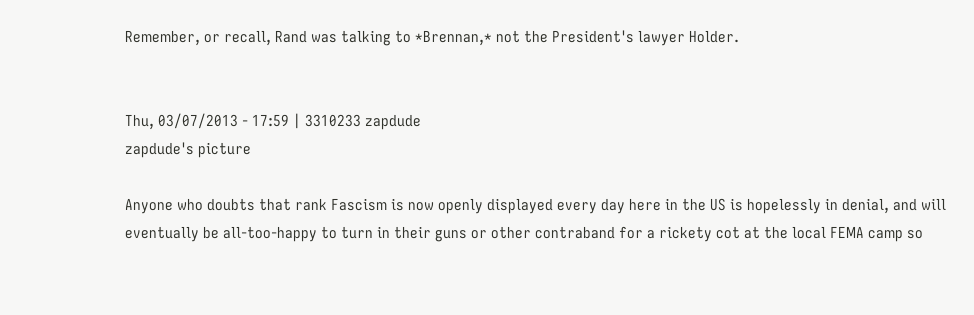Remember, or recall, Rand was talking to *Brennan,* not the President's lawyer Holder.


Thu, 03/07/2013 - 17:59 | 3310233 zapdude
zapdude's picture

Anyone who doubts that rank Fascism is now openly displayed every day here in the US is hopelessly in denial, and will eventually be all-too-happy to turn in their guns or other contraband for a rickety cot at the local FEMA camp so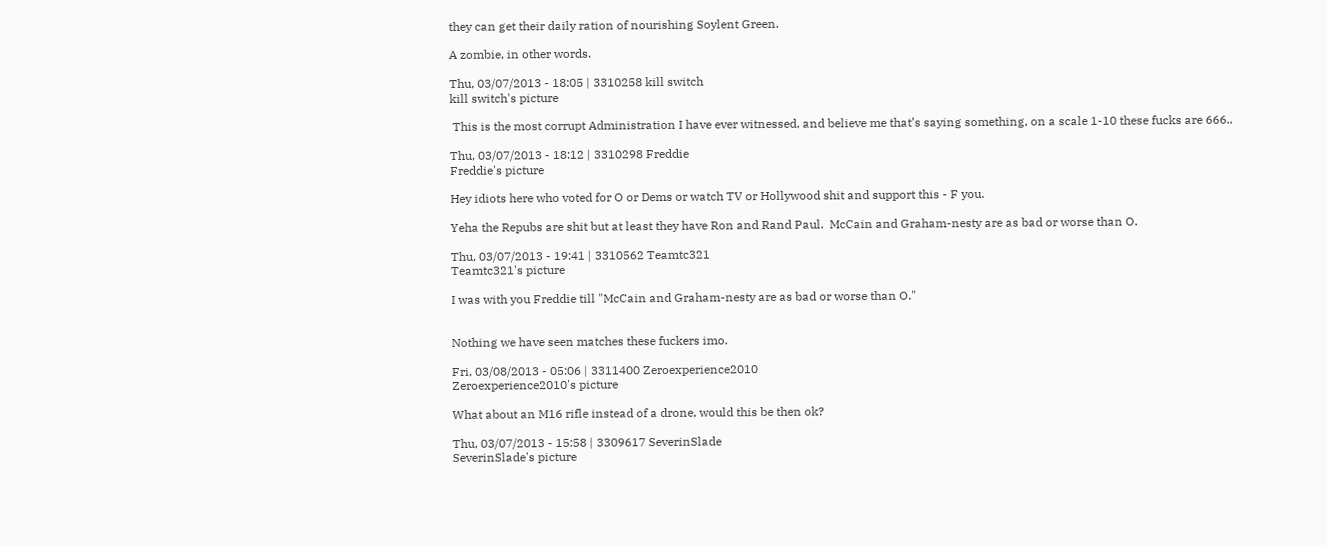they can get their daily ration of nourishing Soylent Green.

A zombie, in other words.

Thu, 03/07/2013 - 18:05 | 3310258 kill switch
kill switch's picture

 This is the most corrupt Administration I have ever witnessed, and believe me that’s saying something, on a scale 1-10 these fucks are 666..

Thu, 03/07/2013 - 18:12 | 3310298 Freddie
Freddie's picture

Hey idiots here who voted for O or Dems or watch TV or Hollywood shit and support this - F you.

Yeha the Repubs are shit but at least they have Ron and Rand Paul.  McCain and Graham-nesty are as bad or worse than O.

Thu, 03/07/2013 - 19:41 | 3310562 Teamtc321
Teamtc321's picture

I was with you Freddie till "McCain and Graham-nesty are as bad or worse than O."


Nothing we have seen matches these fuckers imo.

Fri, 03/08/2013 - 05:06 | 3311400 Zeroexperience2010
Zeroexperience2010's picture

What about an M16 rifle instead of a drone, would this be then ok?

Thu, 03/07/2013 - 15:58 | 3309617 SeverinSlade
SeverinSlade's picture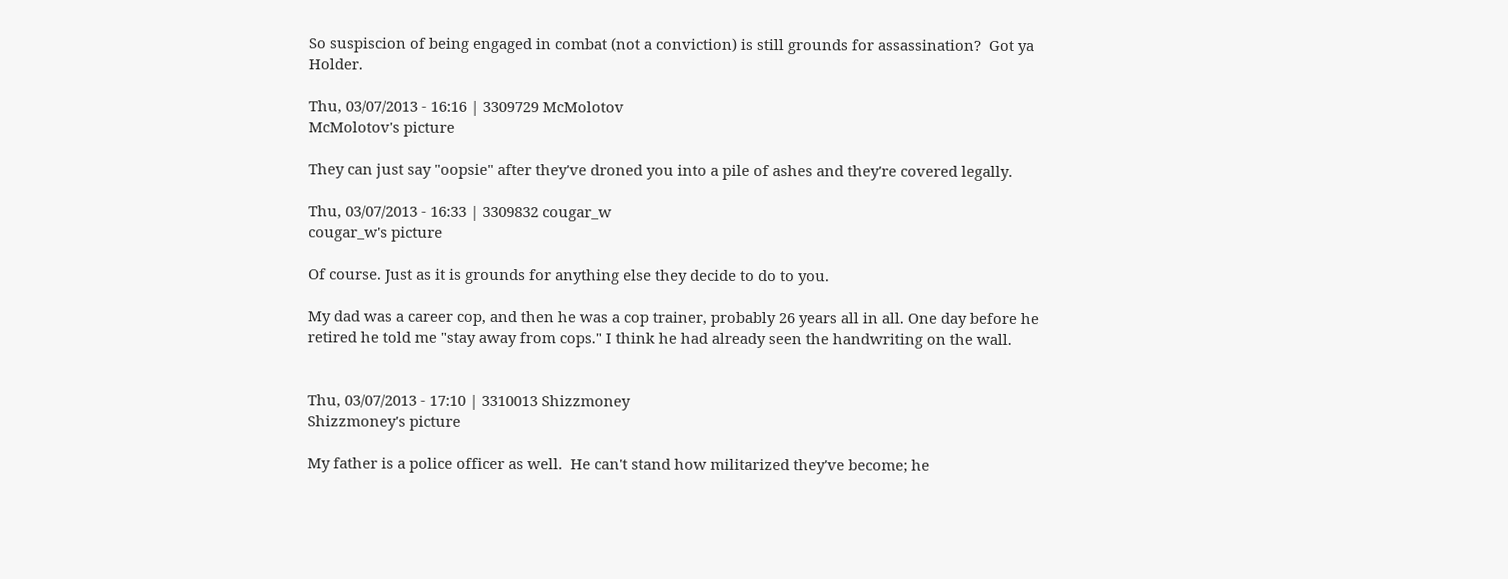So suspiscion of being engaged in combat (not a conviction) is still grounds for assassination?  Got ya Holder.

Thu, 03/07/2013 - 16:16 | 3309729 McMolotov
McMolotov's picture

They can just say "oopsie" after they've droned you into a pile of ashes and they're covered legally.

Thu, 03/07/2013 - 16:33 | 3309832 cougar_w
cougar_w's picture

Of course. Just as it is grounds for anything else they decide to do to you.

My dad was a career cop, and then he was a cop trainer, probably 26 years all in all. One day before he retired he told me "stay away from cops." I think he had already seen the handwriting on the wall.


Thu, 03/07/2013 - 17:10 | 3310013 Shizzmoney
Shizzmoney's picture

My father is a police officer as well.  He can't stand how militarized they've become; he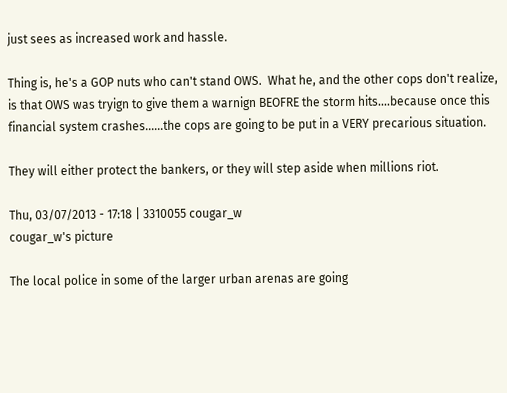just sees as increased work and hassle.

Thing is, he's a GOP nuts who can't stand OWS.  What he, and the other cops don't realize, is that OWS was tryign to give them a warnign BEOFRE the storm hits....because once this financial system crashes......the cops are going to be put in a VERY precarious situation.

They will either protect the bankers, or they will step aside when millions riot.

Thu, 03/07/2013 - 17:18 | 3310055 cougar_w
cougar_w's picture

The local police in some of the larger urban arenas are going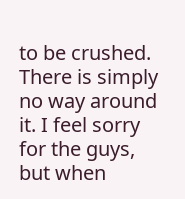to be crushed. There is simply no way around it. I feel sorry for the guys, but when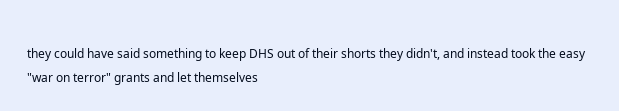they could have said something to keep DHS out of their shorts they didn't, and instead took the easy "war on terror" grants and let themselves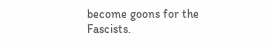become goons for the Fascists.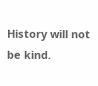History will not be kind.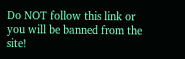Do NOT follow this link or you will be banned from the site!